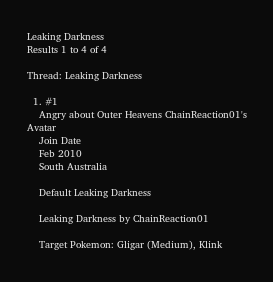Leaking Darkness
Results 1 to 4 of 4

Thread: Leaking Darkness

  1. #1
    Angry about Outer Heavens ChainReaction01's Avatar
    Join Date
    Feb 2010
    South Australia

    Default Leaking Darkness

    Leaking Darkness by ChainReaction01

    Target Pokemon: Gligar (Medium), Klink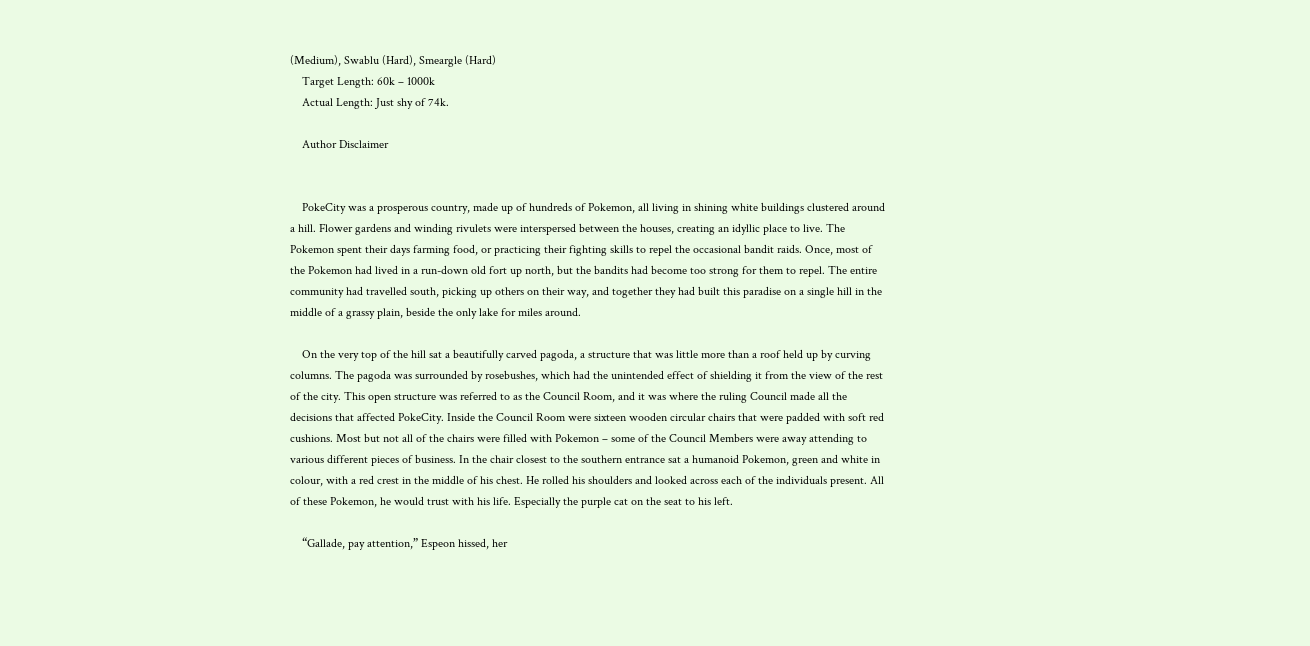(Medium), Swablu (Hard), Smeargle (Hard)
    Target Length: 60k – 1000k
    Actual Length: Just shy of 74k.

    Author Disclaimer


    PokeCity was a prosperous country, made up of hundreds of Pokemon, all living in shining white buildings clustered around a hill. Flower gardens and winding rivulets were interspersed between the houses, creating an idyllic place to live. The Pokemon spent their days farming food, or practicing their fighting skills to repel the occasional bandit raids. Once, most of the Pokemon had lived in a run-down old fort up north, but the bandits had become too strong for them to repel. The entire community had travelled south, picking up others on their way, and together they had built this paradise on a single hill in the middle of a grassy plain, beside the only lake for miles around.

    On the very top of the hill sat a beautifully carved pagoda, a structure that was little more than a roof held up by curving columns. The pagoda was surrounded by rosebushes, which had the unintended effect of shielding it from the view of the rest of the city. This open structure was referred to as the Council Room, and it was where the ruling Council made all the decisions that affected PokeCity. Inside the Council Room were sixteen wooden circular chairs that were padded with soft red cushions. Most but not all of the chairs were filled with Pokemon – some of the Council Members were away attending to various different pieces of business. In the chair closest to the southern entrance sat a humanoid Pokemon, green and white in colour, with a red crest in the middle of his chest. He rolled his shoulders and looked across each of the individuals present. All of these Pokemon, he would trust with his life. Especially the purple cat on the seat to his left.

    “Gallade, pay attention,” Espeon hissed, her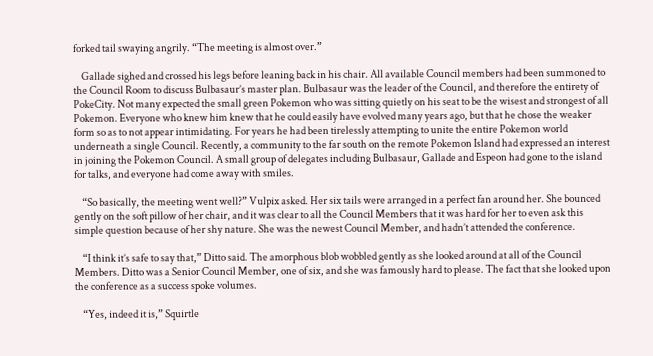forked tail swaying angrily. “The meeting is almost over.”

    Gallade sighed and crossed his legs before leaning back in his chair. All available Council members had been summoned to the Council Room to discuss Bulbasaur’s master plan. Bulbasaur was the leader of the Council, and therefore the entirety of PokeCity. Not many expected the small green Pokemon who was sitting quietly on his seat to be the wisest and strongest of all Pokemon. Everyone who knew him knew that he could easily have evolved many years ago, but that he chose the weaker form so as to not appear intimidating. For years he had been tirelessly attempting to unite the entire Pokemon world underneath a single Council. Recently, a community to the far south on the remote Pokemon Island had expressed an interest in joining the Pokemon Council. A small group of delegates including Bulbasaur, Gallade and Espeon had gone to the island for talks, and everyone had come away with smiles.

    “So basically, the meeting went well?” Vulpix asked. Her six tails were arranged in a perfect fan around her. She bounced gently on the soft pillow of her chair, and it was clear to all the Council Members that it was hard for her to even ask this simple question because of her shy nature. She was the newest Council Member, and hadn’t attended the conference.

    “I think it’s safe to say that,” Ditto said. The amorphous blob wobbled gently as she looked around at all of the Council Members. Ditto was a Senior Council Member, one of six, and she was famously hard to please. The fact that she looked upon the conference as a success spoke volumes.

    “Yes, indeed it is,” Squirtle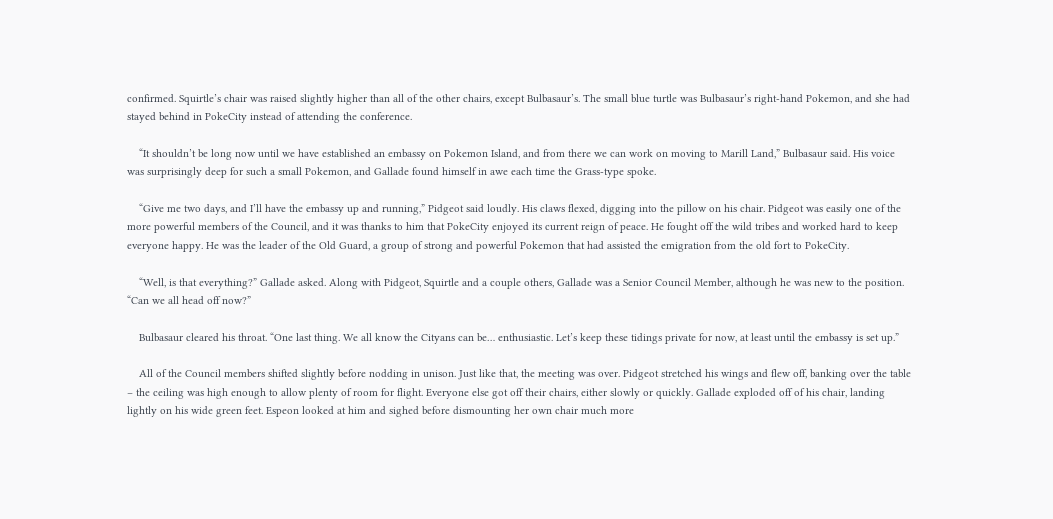confirmed. Squirtle’s chair was raised slightly higher than all of the other chairs, except Bulbasaur’s. The small blue turtle was Bulbasaur’s right-hand Pokemon, and she had stayed behind in PokeCity instead of attending the conference.

    “It shouldn’t be long now until we have established an embassy on Pokemon Island, and from there we can work on moving to Marill Land,” Bulbasaur said. His voice was surprisingly deep for such a small Pokemon, and Gallade found himself in awe each time the Grass-type spoke.

    “Give me two days, and I’ll have the embassy up and running,” Pidgeot said loudly. His claws flexed, digging into the pillow on his chair. Pidgeot was easily one of the more powerful members of the Council, and it was thanks to him that PokeCity enjoyed its current reign of peace. He fought off the wild tribes and worked hard to keep everyone happy. He was the leader of the Old Guard, a group of strong and powerful Pokemon that had assisted the emigration from the old fort to PokeCity.

    “Well, is that everything?” Gallade asked. Along with Pidgeot, Squirtle and a couple others, Gallade was a Senior Council Member, although he was new to the position. “Can we all head off now?”

    Bulbasaur cleared his throat. “One last thing. We all know the Cityans can be… enthusiastic. Let’s keep these tidings private for now, at least until the embassy is set up.”

    All of the Council members shifted slightly before nodding in unison. Just like that, the meeting was over. Pidgeot stretched his wings and flew off, banking over the table – the ceiling was high enough to allow plenty of room for flight. Everyone else got off their chairs, either slowly or quickly. Gallade exploded off of his chair, landing lightly on his wide green feet. Espeon looked at him and sighed before dismounting her own chair much more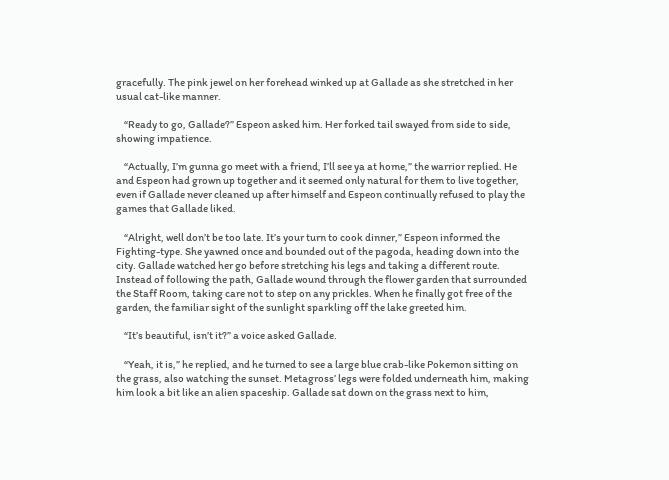gracefully. The pink jewel on her forehead winked up at Gallade as she stretched in her usual cat-like manner.

    “Ready to go, Gallade?” Espeon asked him. Her forked tail swayed from side to side, showing impatience.

    “Actually, I’m gunna go meet with a friend, I’ll see ya at home,” the warrior replied. He and Espeon had grown up together and it seemed only natural for them to live together, even if Gallade never cleaned up after himself and Espeon continually refused to play the games that Gallade liked.

    “Alright, well don’t be too late. It’s your turn to cook dinner,” Espeon informed the Fighting-type. She yawned once and bounded out of the pagoda, heading down into the city. Gallade watched her go before stretching his legs and taking a different route. Instead of following the path, Gallade wound through the flower garden that surrounded the Staff Room, taking care not to step on any prickles. When he finally got free of the garden, the familiar sight of the sunlight sparkling off the lake greeted him.

    “It’s beautiful, isn’t it?” a voice asked Gallade.

    “Yeah, it is,” he replied, and he turned to see a large blue crab-like Pokemon sitting on the grass, also watching the sunset. Metagross’ legs were folded underneath him, making him look a bit like an alien spaceship. Gallade sat down on the grass next to him,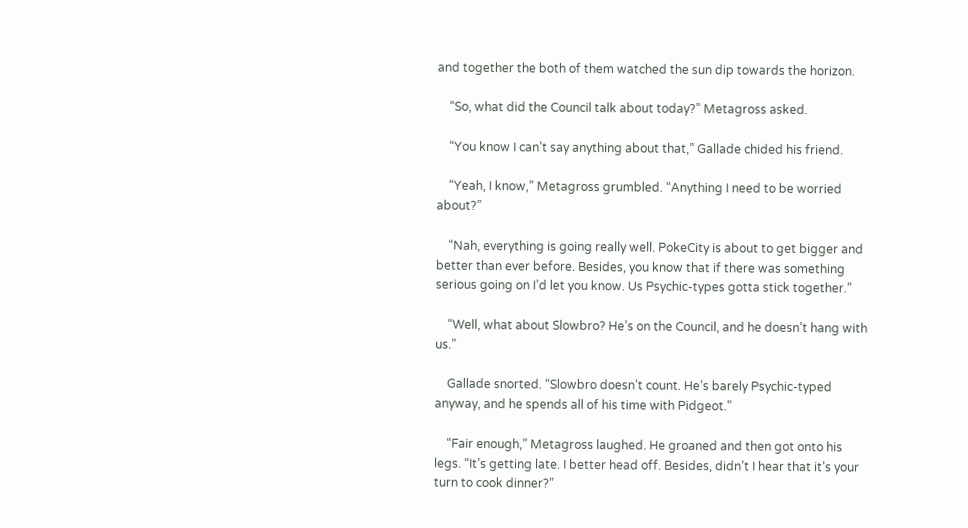and together the both of them watched the sun dip towards the horizon.

    “So, what did the Council talk about today?” Metagross asked.

    “You know I can’t say anything about that,” Gallade chided his friend.

    “Yeah, I know,” Metagross grumbled. “Anything I need to be worried about?”

    “Nah, everything is going really well. PokeCity is about to get bigger and better than ever before. Besides, you know that if there was something serious going on I’d let you know. Us Psychic-types gotta stick together.”

    “Well, what about Slowbro? He’s on the Council, and he doesn’t hang with us.”

    Gallade snorted. “Slowbro doesn’t count. He’s barely Psychic-typed anyway, and he spends all of his time with Pidgeot.”

    “Fair enough,” Metagross laughed. He groaned and then got onto his legs. “It’s getting late. I better head off. Besides, didn’t I hear that it’s your turn to cook dinner?”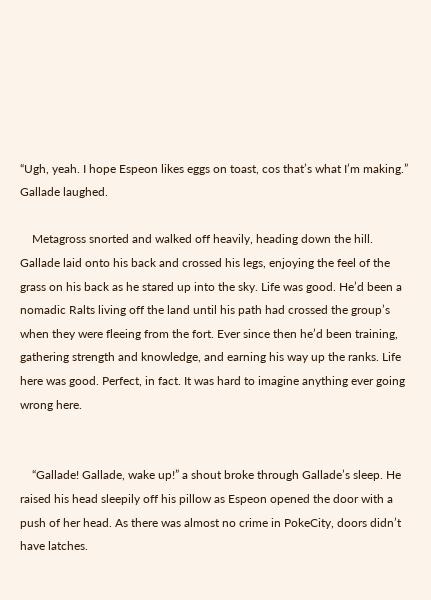“Ugh, yeah. I hope Espeon likes eggs on toast, cos that’s what I’m making.” Gallade laughed.

    Metagross snorted and walked off heavily, heading down the hill. Gallade laid onto his back and crossed his legs, enjoying the feel of the grass on his back as he stared up into the sky. Life was good. He’d been a nomadic Ralts living off the land until his path had crossed the group’s when they were fleeing from the fort. Ever since then he’d been training, gathering strength and knowledge, and earning his way up the ranks. Life here was good. Perfect, in fact. It was hard to imagine anything ever going wrong here.


    “Gallade! Gallade, wake up!” a shout broke through Gallade’s sleep. He raised his head sleepily off his pillow as Espeon opened the door with a push of her head. As there was almost no crime in PokeCity, doors didn’t have latches.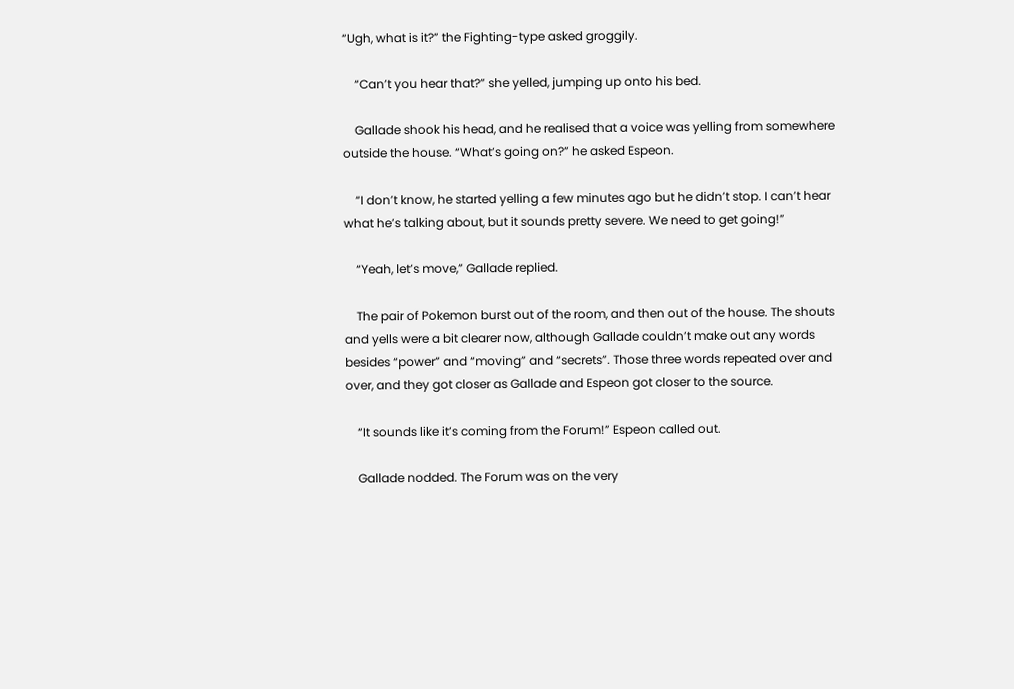“Ugh, what is it?” the Fighting-type asked groggily.

    “Can’t you hear that?” she yelled, jumping up onto his bed.

    Gallade shook his head, and he realised that a voice was yelling from somewhere outside the house. “What’s going on?” he asked Espeon.

    “I don’t know, he started yelling a few minutes ago but he didn’t stop. I can’t hear what he’s talking about, but it sounds pretty severe. We need to get going!”

    “Yeah, let’s move,” Gallade replied.

    The pair of Pokemon burst out of the room, and then out of the house. The shouts and yells were a bit clearer now, although Gallade couldn’t make out any words besides “power” and “moving” and “secrets”. Those three words repeated over and over, and they got closer as Gallade and Espeon got closer to the source.

    “It sounds like it’s coming from the Forum!” Espeon called out.

    Gallade nodded. The Forum was on the very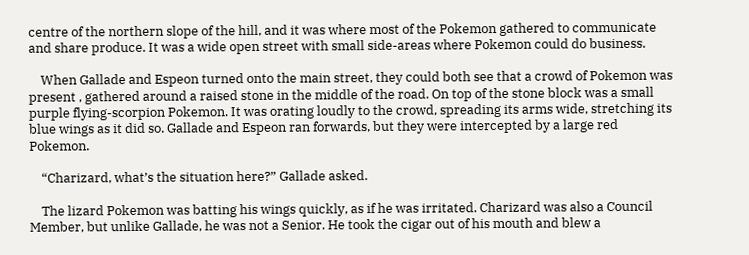centre of the northern slope of the hill, and it was where most of the Pokemon gathered to communicate and share produce. It was a wide open street with small side-areas where Pokemon could do business.

    When Gallade and Espeon turned onto the main street, they could both see that a crowd of Pokemon was present , gathered around a raised stone in the middle of the road. On top of the stone block was a small purple flying-scorpion Pokemon. It was orating loudly to the crowd, spreading its arms wide, stretching its blue wings as it did so. Gallade and Espeon ran forwards, but they were intercepted by a large red Pokemon.

    “Charizard, what’s the situation here?” Gallade asked.

    The lizard Pokemon was batting his wings quickly, as if he was irritated. Charizard was also a Council Member, but unlike Gallade, he was not a Senior. He took the cigar out of his mouth and blew a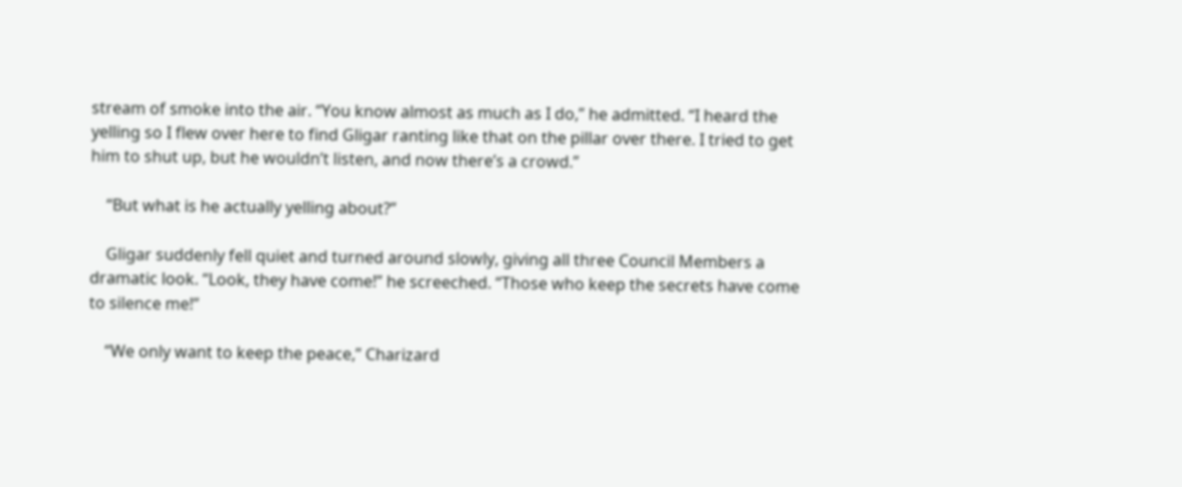stream of smoke into the air. “You know almost as much as I do,” he admitted. “I heard the yelling so I flew over here to find Gligar ranting like that on the pillar over there. I tried to get him to shut up, but he wouldn’t listen, and now there’s a crowd.”

    “But what is he actually yelling about?”

    Gligar suddenly fell quiet and turned around slowly, giving all three Council Members a dramatic look. “Look, they have come!” he screeched. “Those who keep the secrets have come to silence me!”

    “We only want to keep the peace,” Charizard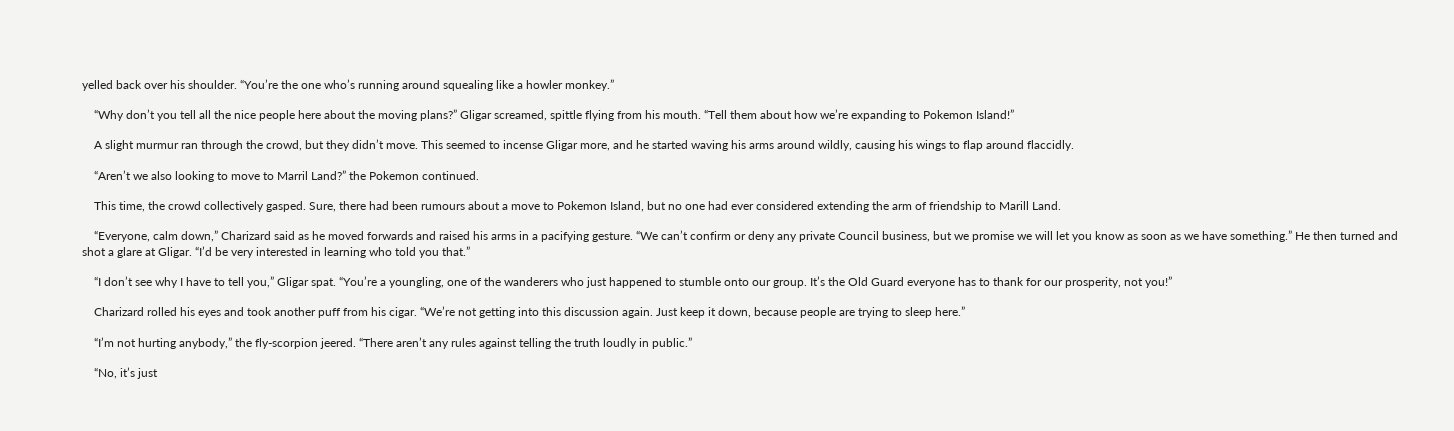yelled back over his shoulder. “You’re the one who’s running around squealing like a howler monkey.”

    “Why don’t you tell all the nice people here about the moving plans?” Gligar screamed, spittle flying from his mouth. “Tell them about how we’re expanding to Pokemon Island!”

    A slight murmur ran through the crowd, but they didn’t move. This seemed to incense Gligar more, and he started waving his arms around wildly, causing his wings to flap around flaccidly.

    “Aren’t we also looking to move to Marril Land?” the Pokemon continued.

    This time, the crowd collectively gasped. Sure, there had been rumours about a move to Pokemon Island, but no one had ever considered extending the arm of friendship to Marill Land.

    “Everyone, calm down,” Charizard said as he moved forwards and raised his arms in a pacifying gesture. “We can’t confirm or deny any private Council business, but we promise we will let you know as soon as we have something.” He then turned and shot a glare at Gligar. “I’d be very interested in learning who told you that.”

    “I don’t see why I have to tell you,” Gligar spat. “You’re a youngling, one of the wanderers who just happened to stumble onto our group. It’s the Old Guard everyone has to thank for our prosperity, not you!”

    Charizard rolled his eyes and took another puff from his cigar. “We’re not getting into this discussion again. Just keep it down, because people are trying to sleep here.”

    “I’m not hurting anybody,” the fly-scorpion jeered. “There aren’t any rules against telling the truth loudly in public.”

    “No, it’s just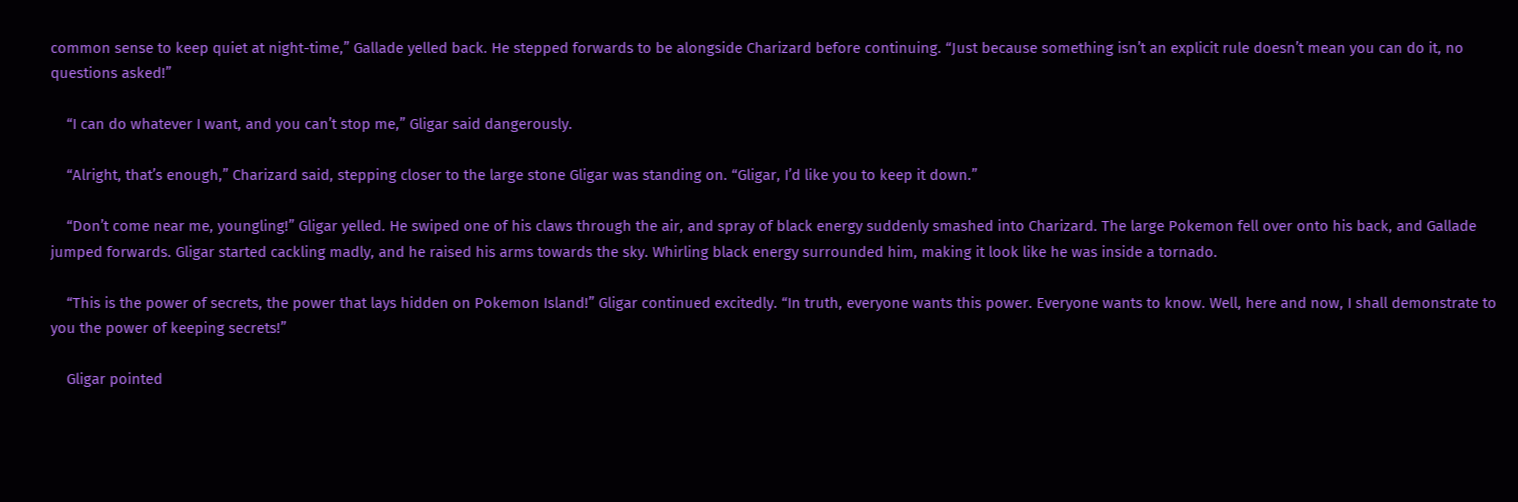common sense to keep quiet at night-time,” Gallade yelled back. He stepped forwards to be alongside Charizard before continuing. “Just because something isn’t an explicit rule doesn’t mean you can do it, no questions asked!”

    “I can do whatever I want, and you can’t stop me,” Gligar said dangerously.

    “Alright, that’s enough,” Charizard said, stepping closer to the large stone Gligar was standing on. “Gligar, I’d like you to keep it down.”

    “Don’t come near me, youngling!” Gligar yelled. He swiped one of his claws through the air, and spray of black energy suddenly smashed into Charizard. The large Pokemon fell over onto his back, and Gallade jumped forwards. Gligar started cackling madly, and he raised his arms towards the sky. Whirling black energy surrounded him, making it look like he was inside a tornado.

    “This is the power of secrets, the power that lays hidden on Pokemon Island!” Gligar continued excitedly. “In truth, everyone wants this power. Everyone wants to know. Well, here and now, I shall demonstrate to you the power of keeping secrets!”

    Gligar pointed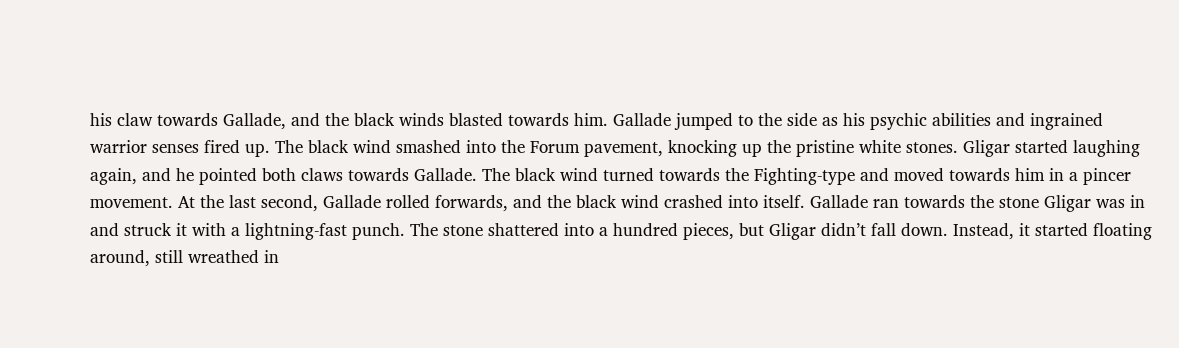his claw towards Gallade, and the black winds blasted towards him. Gallade jumped to the side as his psychic abilities and ingrained warrior senses fired up. The black wind smashed into the Forum pavement, knocking up the pristine white stones. Gligar started laughing again, and he pointed both claws towards Gallade. The black wind turned towards the Fighting-type and moved towards him in a pincer movement. At the last second, Gallade rolled forwards, and the black wind crashed into itself. Gallade ran towards the stone Gligar was in and struck it with a lightning-fast punch. The stone shattered into a hundred pieces, but Gligar didn’t fall down. Instead, it started floating around, still wreathed in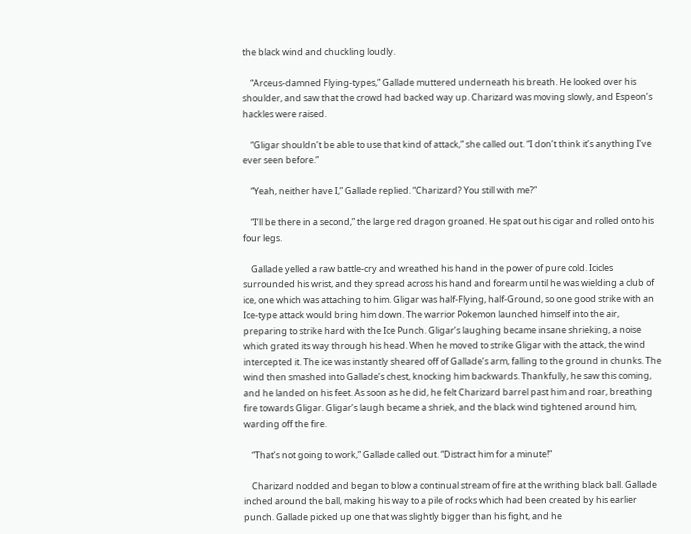the black wind and chuckling loudly.

    “Arceus-damned Flying-types,” Gallade muttered underneath his breath. He looked over his shoulder, and saw that the crowd had backed way up. Charizard was moving slowly, and Espeon’s hackles were raised.

    “Gligar shouldn’t be able to use that kind of attack,” she called out. “I don’t think it’s anything I’ve ever seen before.”

    “Yeah, neither have I,” Gallade replied. “Charizard? You still with me?”

    “I’ll be there in a second,” the large red dragon groaned. He spat out his cigar and rolled onto his four legs.

    Gallade yelled a raw battle-cry and wreathed his hand in the power of pure cold. Icicles surrounded his wrist, and they spread across his hand and forearm until he was wielding a club of ice, one which was attaching to him. Gligar was half-Flying, half-Ground, so one good strike with an Ice-type attack would bring him down. The warrior Pokemon launched himself into the air, preparing to strike hard with the Ice Punch. Gligar’s laughing became insane shrieking, a noise which grated its way through his head. When he moved to strike Gligar with the attack, the wind intercepted it. The ice was instantly sheared off of Gallade’s arm, falling to the ground in chunks. The wind then smashed into Gallade’s chest, knocking him backwards. Thankfully, he saw this coming, and he landed on his feet. As soon as he did, he felt Charizard barrel past him and roar, breathing fire towards Gligar. Gligar’s laugh became a shriek, and the black wind tightened around him, warding off the fire.

    “That’s not going to work,” Gallade called out. “Distract him for a minute!”

    Charizard nodded and began to blow a continual stream of fire at the writhing black ball. Gallade inched around the ball, making his way to a pile of rocks which had been created by his earlier punch. Gallade picked up one that was slightly bigger than his fight, and he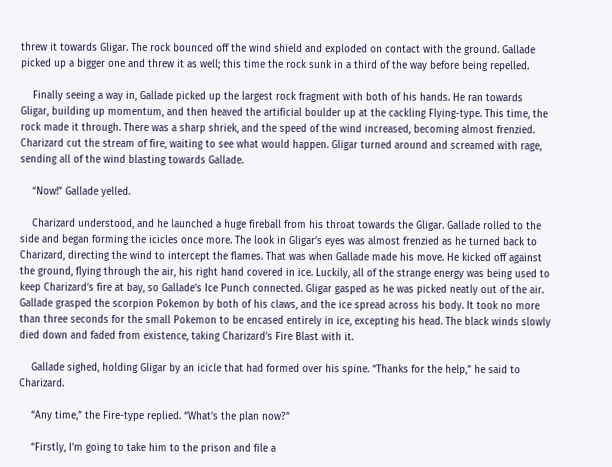threw it towards Gligar. The rock bounced off the wind shield and exploded on contact with the ground. Gallade picked up a bigger one and threw it as well; this time the rock sunk in a third of the way before being repelled.

    Finally seeing a way in, Gallade picked up the largest rock fragment with both of his hands. He ran towards Gligar, building up momentum, and then heaved the artificial boulder up at the cackling Flying-type. This time, the rock made it through. There was a sharp shriek, and the speed of the wind increased, becoming almost frenzied. Charizard cut the stream of fire, waiting to see what would happen. Gligar turned around and screamed with rage, sending all of the wind blasting towards Gallade.

    “Now!” Gallade yelled.

    Charizard understood, and he launched a huge fireball from his throat towards the Gligar. Gallade rolled to the side and began forming the icicles once more. The look in Gligar’s eyes was almost frenzied as he turned back to Charizard, directing the wind to intercept the flames. That was when Gallade made his move. He kicked off against the ground, flying through the air, his right hand covered in ice. Luckily, all of the strange energy was being used to keep Charizard’s fire at bay, so Gallade’s Ice Punch connected. Gligar gasped as he was picked neatly out of the air. Gallade grasped the scorpion Pokemon by both of his claws, and the ice spread across his body. It took no more than three seconds for the small Pokemon to be encased entirely in ice, excepting his head. The black winds slowly died down and faded from existence, taking Charizard’s Fire Blast with it.

    Gallade sighed, holding Gligar by an icicle that had formed over his spine. “Thanks for the help,” he said to Charizard.

    “Any time,” the Fire-type replied. “What’s the plan now?”

    “Firstly, I’m going to take him to the prison and file a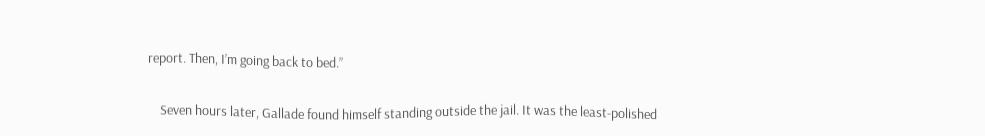report. Then, I’m going back to bed.”


    Seven hours later, Gallade found himself standing outside the jail. It was the least-polished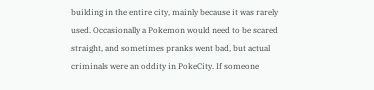building in the entire city, mainly because it was rarely used. Occasionally a Pokemon would need to be scared straight, and sometimes pranks went bad, but actual criminals were an oddity in PokeCity. If someone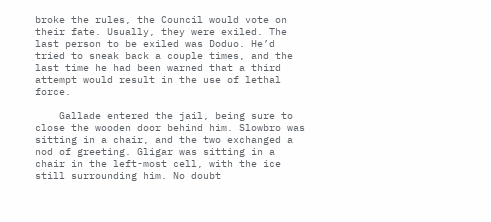broke the rules, the Council would vote on their fate. Usually, they were exiled. The last person to be exiled was Doduo. He’d tried to sneak back a couple times, and the last time he had been warned that a third attempt would result in the use of lethal force.

    Gallade entered the jail, being sure to close the wooden door behind him. Slowbro was sitting in a chair, and the two exchanged a nod of greeting. Gligar was sitting in a chair in the left-most cell, with the ice still surrounding him. No doubt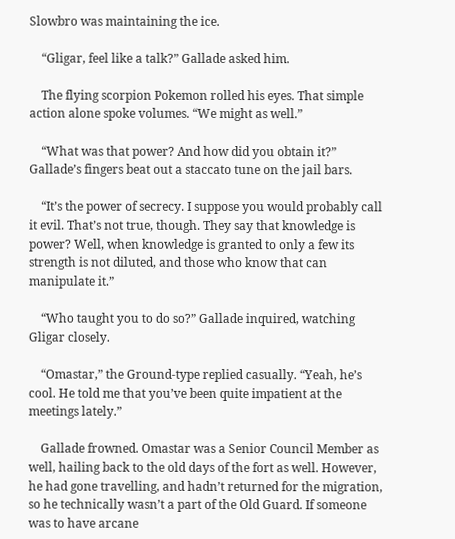Slowbro was maintaining the ice.

    “Gligar, feel like a talk?” Gallade asked him.

    The flying scorpion Pokemon rolled his eyes. That simple action alone spoke volumes. “We might as well.”

    “What was that power? And how did you obtain it?” Gallade’s fingers beat out a staccato tune on the jail bars.

    “It’s the power of secrecy. I suppose you would probably call it evil. That’s not true, though. They say that knowledge is power? Well, when knowledge is granted to only a few its strength is not diluted, and those who know that can manipulate it.”

    “Who taught you to do so?” Gallade inquired, watching Gligar closely.

    “Omastar,” the Ground-type replied casually. “Yeah, he’s cool. He told me that you’ve been quite impatient at the meetings lately.”

    Gallade frowned. Omastar was a Senior Council Member as well, hailing back to the old days of the fort as well. However, he had gone travelling, and hadn’t returned for the migration, so he technically wasn’t a part of the Old Guard. If someone was to have arcane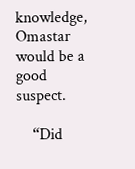knowledge, Omastar would be a good suspect.

    “Did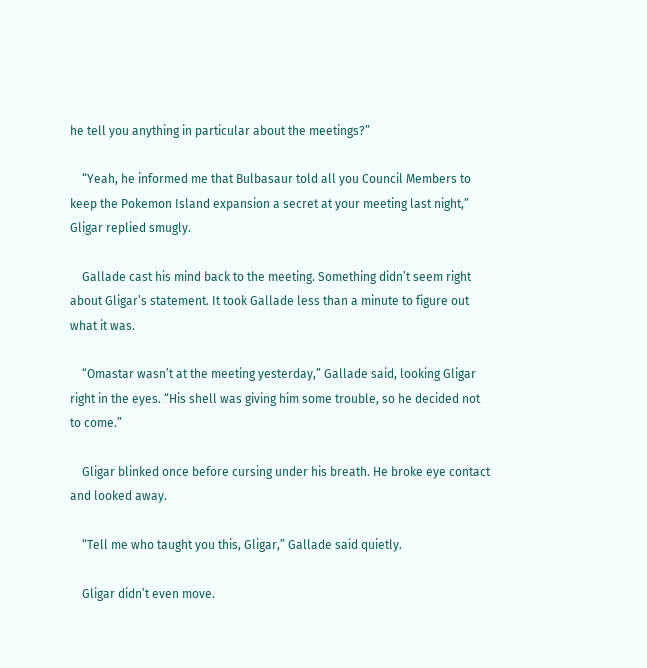he tell you anything in particular about the meetings?”

    “Yeah, he informed me that Bulbasaur told all you Council Members to keep the Pokemon Island expansion a secret at your meeting last night,” Gligar replied smugly.

    Gallade cast his mind back to the meeting. Something didn’t seem right about Gligar’s statement. It took Gallade less than a minute to figure out what it was.

    “Omastar wasn’t at the meeting yesterday,” Gallade said, looking Gligar right in the eyes. “His shell was giving him some trouble, so he decided not to come.”

    Gligar blinked once before cursing under his breath. He broke eye contact and looked away.

    “Tell me who taught you this, Gligar,” Gallade said quietly.

    Gligar didn’t even move.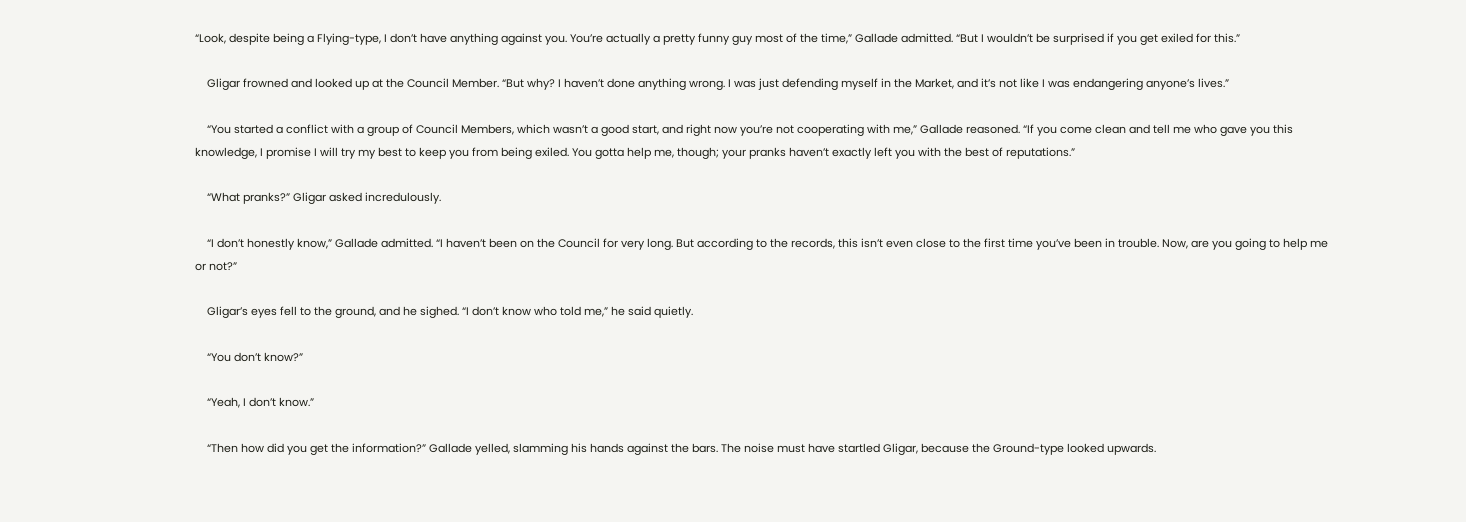“Look, despite being a Flying-type, I don’t have anything against you. You’re actually a pretty funny guy most of the time,” Gallade admitted. “But I wouldn’t be surprised if you get exiled for this.”

    Gligar frowned and looked up at the Council Member. “But why? I haven’t done anything wrong. I was just defending myself in the Market, and it’s not like I was endangering anyone’s lives.”

    “You started a conflict with a group of Council Members, which wasn’t a good start, and right now you’re not cooperating with me,” Gallade reasoned. “If you come clean and tell me who gave you this knowledge, I promise I will try my best to keep you from being exiled. You gotta help me, though; your pranks haven’t exactly left you with the best of reputations.”

    “What pranks?” Gligar asked incredulously.

    “I don’t honestly know,” Gallade admitted. “I haven’t been on the Council for very long. But according to the records, this isn’t even close to the first time you’ve been in trouble. Now, are you going to help me or not?”

    Gligar’s eyes fell to the ground, and he sighed. “I don’t know who told me,” he said quietly.

    “You don’t know?”

    “Yeah, I don’t know.”

    “Then how did you get the information?” Gallade yelled, slamming his hands against the bars. The noise must have startled Gligar, because the Ground-type looked upwards.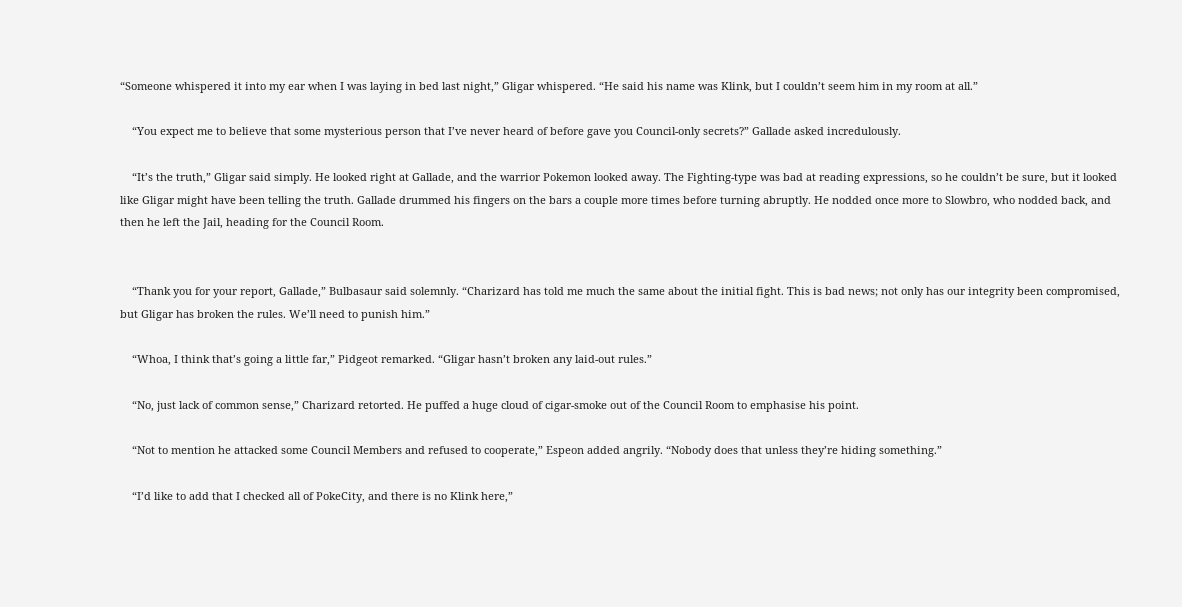“Someone whispered it into my ear when I was laying in bed last night,” Gligar whispered. “He said his name was Klink, but I couldn’t seem him in my room at all.”

    “You expect me to believe that some mysterious person that I’ve never heard of before gave you Council-only secrets?” Gallade asked incredulously.

    “It’s the truth,” Gligar said simply. He looked right at Gallade, and the warrior Pokemon looked away. The Fighting-type was bad at reading expressions, so he couldn’t be sure, but it looked like Gligar might have been telling the truth. Gallade drummed his fingers on the bars a couple more times before turning abruptly. He nodded once more to Slowbro, who nodded back, and then he left the Jail, heading for the Council Room.


    “Thank you for your report, Gallade,” Bulbasaur said solemnly. “Charizard has told me much the same about the initial fight. This is bad news; not only has our integrity been compromised, but Gligar has broken the rules. We’ll need to punish him.”

    “Whoa, I think that’s going a little far,” Pidgeot remarked. “Gligar hasn’t broken any laid-out rules.”

    “No, just lack of common sense,” Charizard retorted. He puffed a huge cloud of cigar-smoke out of the Council Room to emphasise his point.

    “Not to mention he attacked some Council Members and refused to cooperate,” Espeon added angrily. “Nobody does that unless they’re hiding something.”

    “I’d like to add that I checked all of PokeCity, and there is no Klink here,”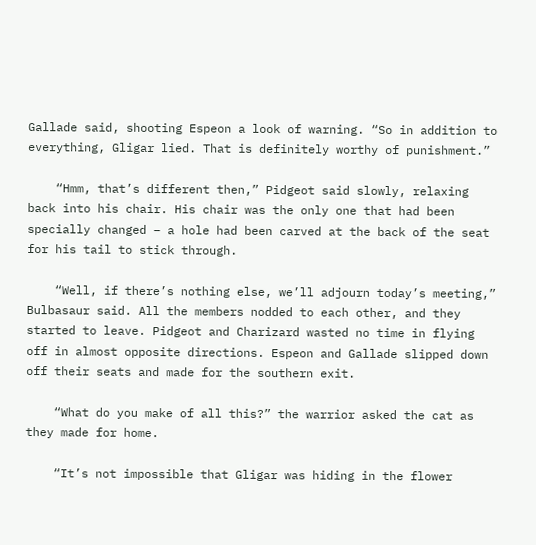Gallade said, shooting Espeon a look of warning. “So in addition to everything, Gligar lied. That is definitely worthy of punishment.”

    “Hmm, that’s different then,” Pidgeot said slowly, relaxing back into his chair. His chair was the only one that had been specially changed – a hole had been carved at the back of the seat for his tail to stick through.

    “Well, if there’s nothing else, we’ll adjourn today’s meeting,” Bulbasaur said. All the members nodded to each other, and they started to leave. Pidgeot and Charizard wasted no time in flying off in almost opposite directions. Espeon and Gallade slipped down off their seats and made for the southern exit.

    “What do you make of all this?” the warrior asked the cat as they made for home.

    “It’s not impossible that Gligar was hiding in the flower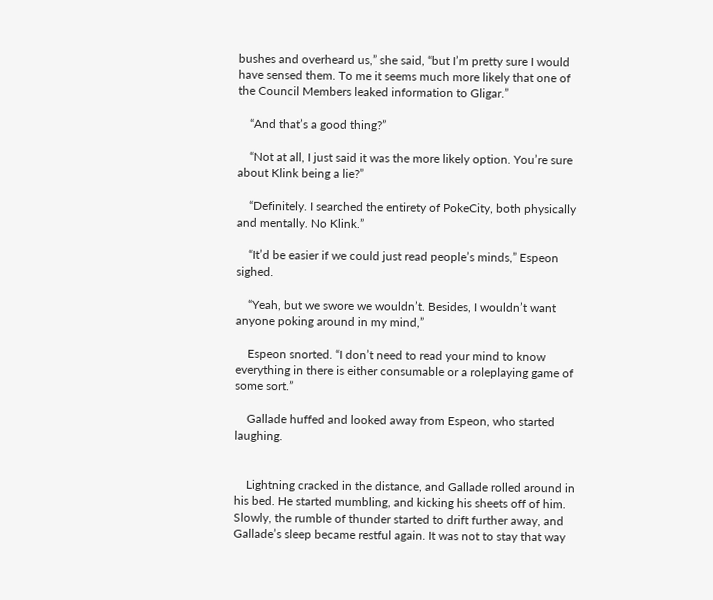bushes and overheard us,” she said, “but I’m pretty sure I would have sensed them. To me it seems much more likely that one of the Council Members leaked information to Gligar.”

    “And that’s a good thing?”

    “Not at all, I just said it was the more likely option. You’re sure about Klink being a lie?”

    “Definitely. I searched the entirety of PokeCity, both physically and mentally. No Klink.”

    “It’d be easier if we could just read people’s minds,” Espeon sighed.

    “Yeah, but we swore we wouldn’t. Besides, I wouldn’t want anyone poking around in my mind,”

    Espeon snorted. “I don’t need to read your mind to know everything in there is either consumable or a roleplaying game of some sort.”

    Gallade huffed and looked away from Espeon, who started laughing.


    Lightning cracked in the distance, and Gallade rolled around in his bed. He started mumbling, and kicking his sheets off of him. Slowly, the rumble of thunder started to drift further away, and Gallade’s sleep became restful again. It was not to stay that way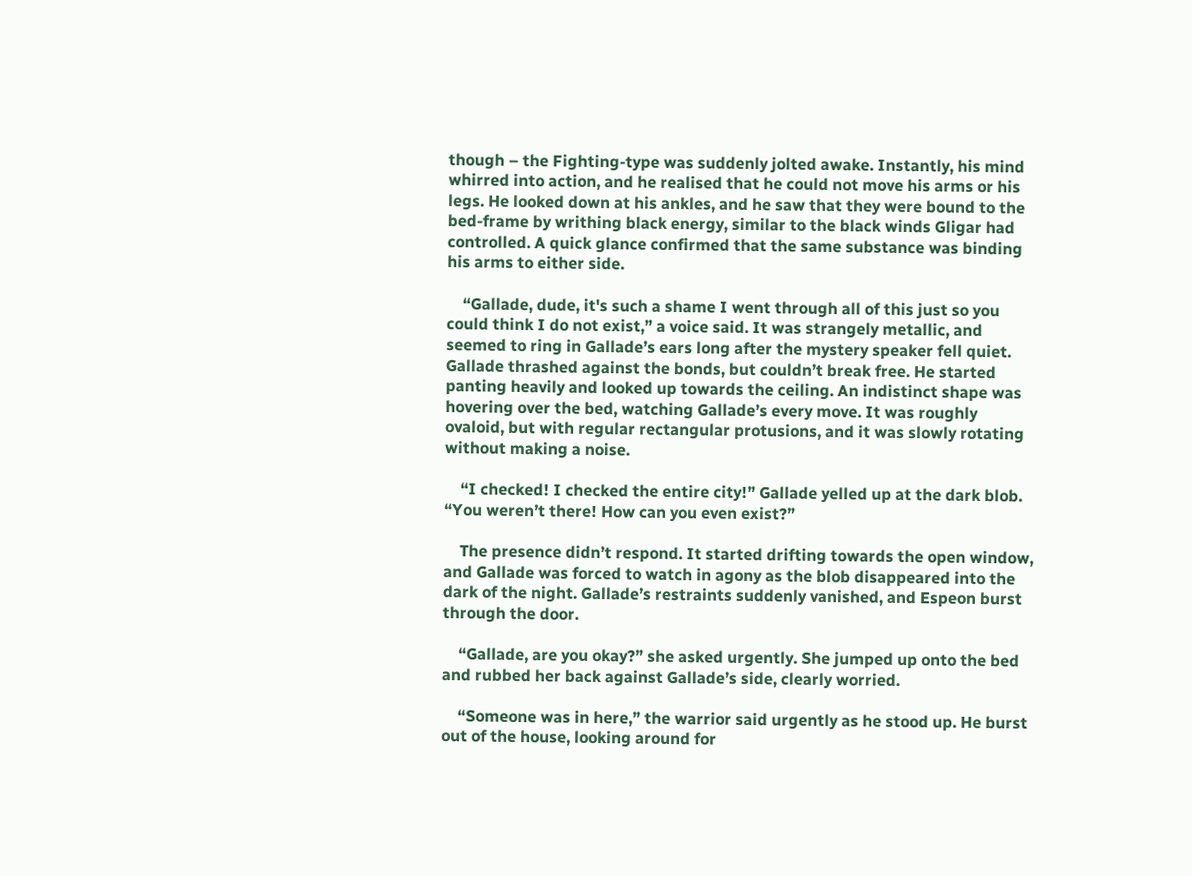though – the Fighting-type was suddenly jolted awake. Instantly, his mind whirred into action, and he realised that he could not move his arms or his legs. He looked down at his ankles, and he saw that they were bound to the bed-frame by writhing black energy, similar to the black winds Gligar had controlled. A quick glance confirmed that the same substance was binding his arms to either side.

    “Gallade, dude, it's such a shame I went through all of this just so you could think I do not exist,” a voice said. It was strangely metallic, and seemed to ring in Gallade’s ears long after the mystery speaker fell quiet. Gallade thrashed against the bonds, but couldn’t break free. He started panting heavily and looked up towards the ceiling. An indistinct shape was hovering over the bed, watching Gallade’s every move. It was roughly ovaloid, but with regular rectangular protusions, and it was slowly rotating without making a noise.

    “I checked! I checked the entire city!” Gallade yelled up at the dark blob. “You weren’t there! How can you even exist?”

    The presence didn’t respond. It started drifting towards the open window, and Gallade was forced to watch in agony as the blob disappeared into the dark of the night. Gallade’s restraints suddenly vanished, and Espeon burst through the door.

    “Gallade, are you okay?” she asked urgently. She jumped up onto the bed and rubbed her back against Gallade’s side, clearly worried.

    “Someone was in here,” the warrior said urgently as he stood up. He burst out of the house, looking around for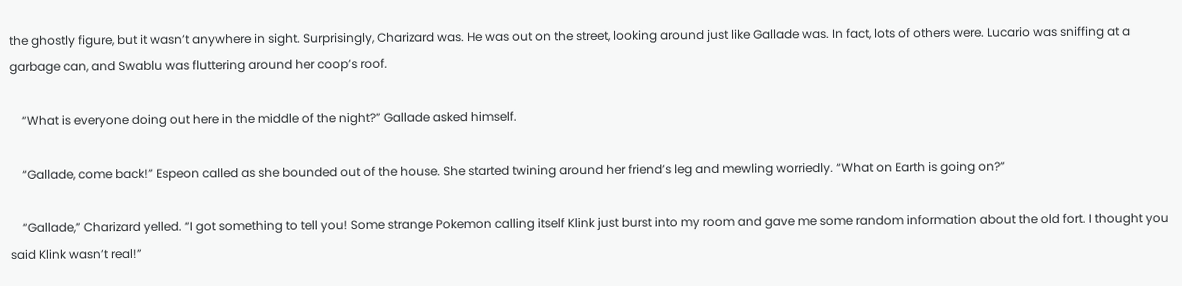the ghostly figure, but it wasn’t anywhere in sight. Surprisingly, Charizard was. He was out on the street, looking around just like Gallade was. In fact, lots of others were. Lucario was sniffing at a garbage can, and Swablu was fluttering around her coop’s roof.

    “What is everyone doing out here in the middle of the night?” Gallade asked himself.

    “Gallade, come back!” Espeon called as she bounded out of the house. She started twining around her friend’s leg and mewling worriedly. “What on Earth is going on?”

    “Gallade,” Charizard yelled. “I got something to tell you! Some strange Pokemon calling itself Klink just burst into my room and gave me some random information about the old fort. I thought you said Klink wasn’t real!”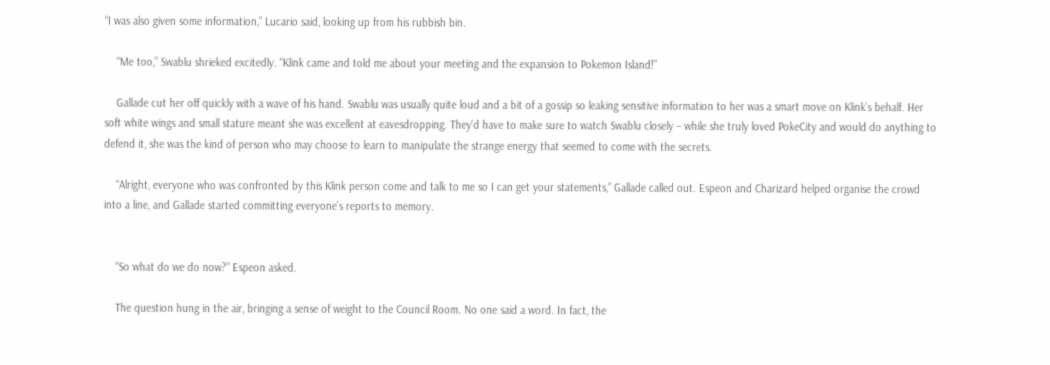“I was also given some information,” Lucario said, looking up from his rubbish bin.

    “Me too,” Swablu shrieked excitedly. “Klink came and told me about your meeting and the expansion to Pokemon Island!”

    Gallade cut her off quickly with a wave of his hand. Swablu was usually quite loud and a bit of a gossip so leaking sensitive information to her was a smart move on Klink’s behalf. Her soft white wings and small stature meant she was excellent at eavesdropping. They’d have to make sure to watch Swablu closely – while she truly loved PokeCity and would do anything to defend it, she was the kind of person who may choose to learn to manipulate the strange energy that seemed to come with the secrets.

    “Alright, everyone who was confronted by this Klink person come and talk to me so I can get your statements,” Gallade called out. Espeon and Charizard helped organise the crowd into a line, and Gallade started committing everyone’s reports to memory.


    “So what do we do now?” Espeon asked.

    The question hung in the air, bringing a sense of weight to the Council Room. No one said a word. In fact, the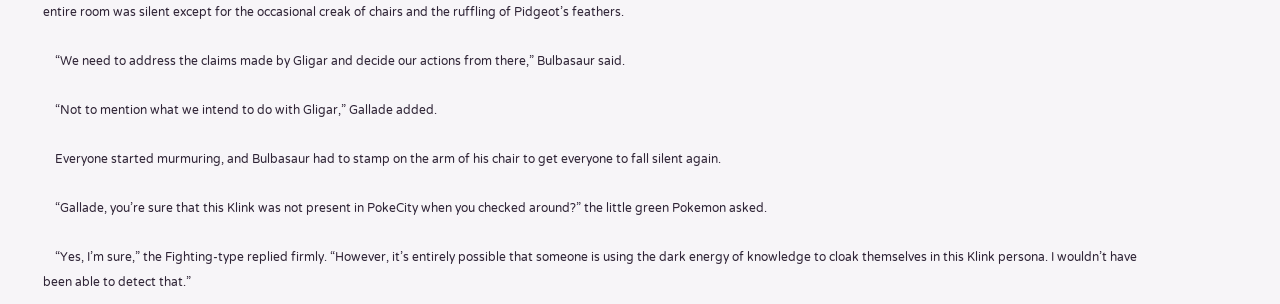entire room was silent except for the occasional creak of chairs and the ruffling of Pidgeot’s feathers.

    “We need to address the claims made by Gligar and decide our actions from there,” Bulbasaur said.

    “Not to mention what we intend to do with Gligar,” Gallade added.

    Everyone started murmuring, and Bulbasaur had to stamp on the arm of his chair to get everyone to fall silent again.

    “Gallade, you’re sure that this Klink was not present in PokeCity when you checked around?” the little green Pokemon asked.

    “Yes, I’m sure,” the Fighting-type replied firmly. “However, it’s entirely possible that someone is using the dark energy of knowledge to cloak themselves in this Klink persona. I wouldn’t have been able to detect that.”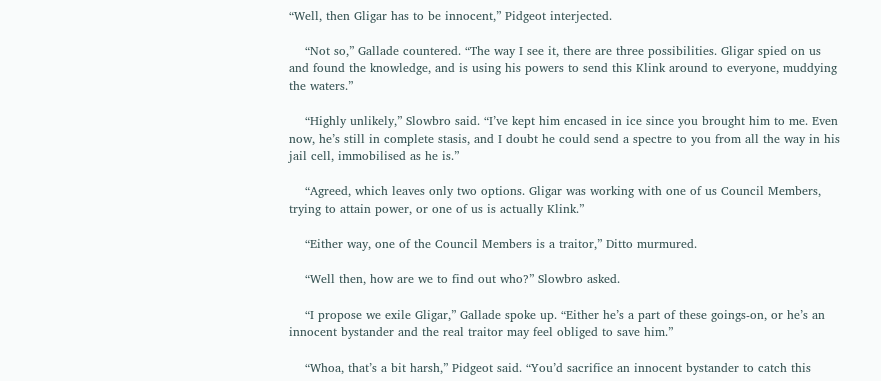“Well, then Gligar has to be innocent,” Pidgeot interjected.

    “Not so,” Gallade countered. “The way I see it, there are three possibilities. Gligar spied on us and found the knowledge, and is using his powers to send this Klink around to everyone, muddying the waters.”

    “Highly unlikely,” Slowbro said. “I’ve kept him encased in ice since you brought him to me. Even now, he’s still in complete stasis, and I doubt he could send a spectre to you from all the way in his jail cell, immobilised as he is.”

    “Agreed, which leaves only two options. Gligar was working with one of us Council Members, trying to attain power, or one of us is actually Klink.”

    “Either way, one of the Council Members is a traitor,” Ditto murmured.

    “Well then, how are we to find out who?” Slowbro asked.

    “I propose we exile Gligar,” Gallade spoke up. “Either he’s a part of these goings-on, or he’s an innocent bystander and the real traitor may feel obliged to save him.”

    “Whoa, that’s a bit harsh,” Pidgeot said. “You’d sacrifice an innocent bystander to catch this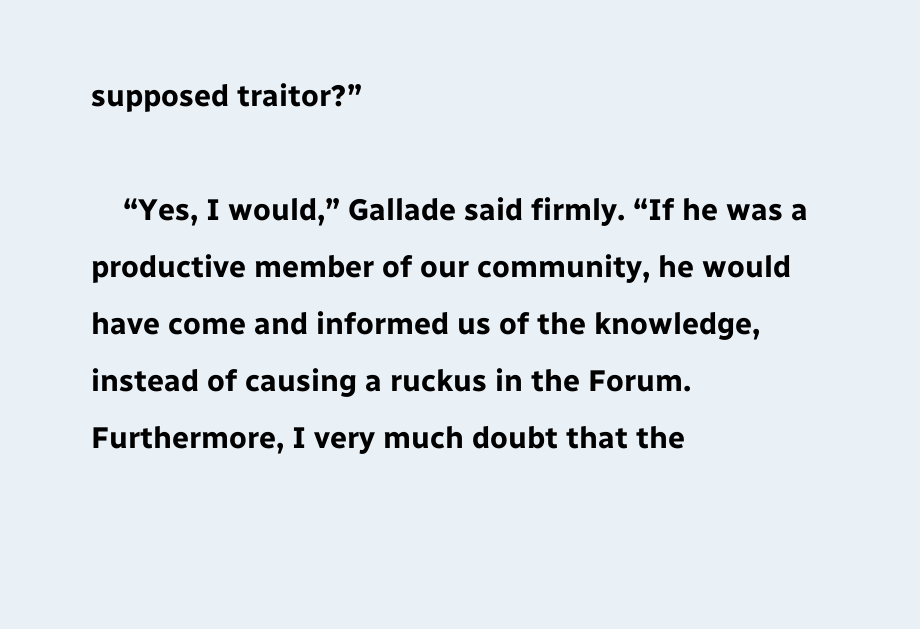supposed traitor?”

    “Yes, I would,” Gallade said firmly. “If he was a productive member of our community, he would have come and informed us of the knowledge, instead of causing a ruckus in the Forum. Furthermore, I very much doubt that the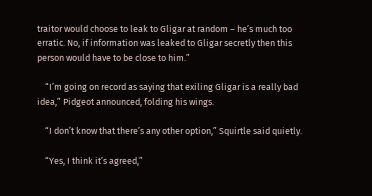traitor would choose to leak to Gligar at random – he’s much too erratic. No, if information was leaked to Gligar secretly then this person would have to be close to him.”

    “I’m going on record as saying that exiling Gligar is a really bad idea,” Pidgeot announced, folding his wings.

    “I don’t know that there’s any other option,” Squirtle said quietly.

    “Yes, I think it’s agreed,”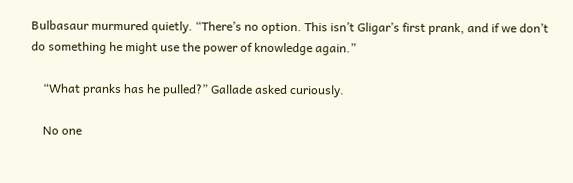Bulbasaur murmured quietly. “There’s no option. This isn’t Gligar’s first prank, and if we don’t do something he might use the power of knowledge again.”

    “What pranks has he pulled?” Gallade asked curiously.

    No one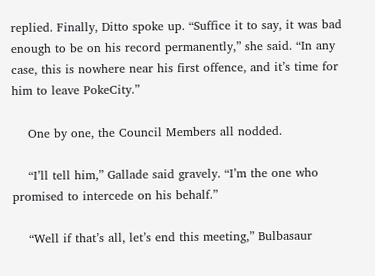replied. Finally, Ditto spoke up. “Suffice it to say, it was bad enough to be on his record permanently,” she said. “In any case, this is nowhere near his first offence, and it’s time for him to leave PokeCity.”

    One by one, the Council Members all nodded.

    “I’ll tell him,” Gallade said gravely. “I’m the one who promised to intercede on his behalf.”

    “Well if that’s all, let’s end this meeting,” Bulbasaur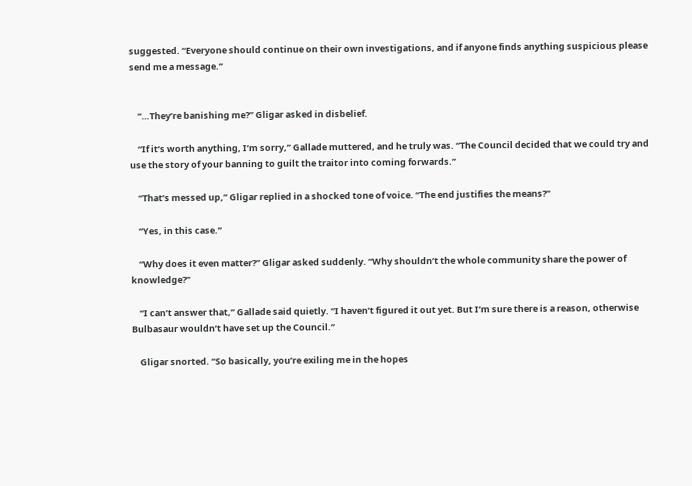suggested. “Everyone should continue on their own investigations, and if anyone finds anything suspicious please send me a message.”


    “…They’re banishing me?” Gligar asked in disbelief.

    “If it’s worth anything, I’m sorry,” Gallade muttered, and he truly was. “The Council decided that we could try and use the story of your banning to guilt the traitor into coming forwards.”

    “That’s messed up,” Gligar replied in a shocked tone of voice. “The end justifies the means?”

    “Yes, in this case.”

    “Why does it even matter?” Gligar asked suddenly. “Why shouldn’t the whole community share the power of knowledge?”

    “I can’t answer that,” Gallade said quietly. “I haven’t figured it out yet. But I’m sure there is a reason, otherwise Bulbasaur wouldn’t have set up the Council.”

    Gligar snorted. “So basically, you’re exiling me in the hopes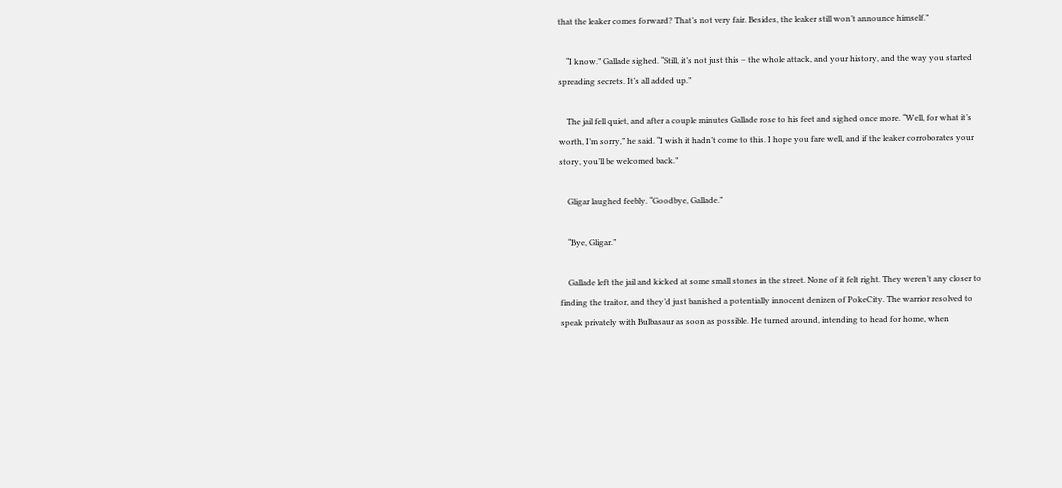that the leaker comes forward? That’s not very fair. Besides, the leaker still won’t announce himself.”

    “I know.” Gallade sighed. “Still, it’s not just this – the whole attack, and your history, and the way you started spreading secrets. It’s all added up.”

    The jail fell quiet, and after a couple minutes Gallade rose to his feet and sighed once more. “Well, for what it’s worth, I’m sorry,” he said. “I wish it hadn’t come to this. I hope you fare well, and if the leaker corroborates your story, you’ll be welcomed back.”

    Gligar laughed feebly. “Goodbye, Gallade.”

    “Bye, Gligar.”

    Gallade left the jail and kicked at some small stones in the street. None of it felt right. They weren’t any closer to finding the traitor, and they’d just banished a potentially innocent denizen of PokeCity. The warrior resolved to speak privately with Bulbasaur as soon as possible. He turned around, intending to head for home, when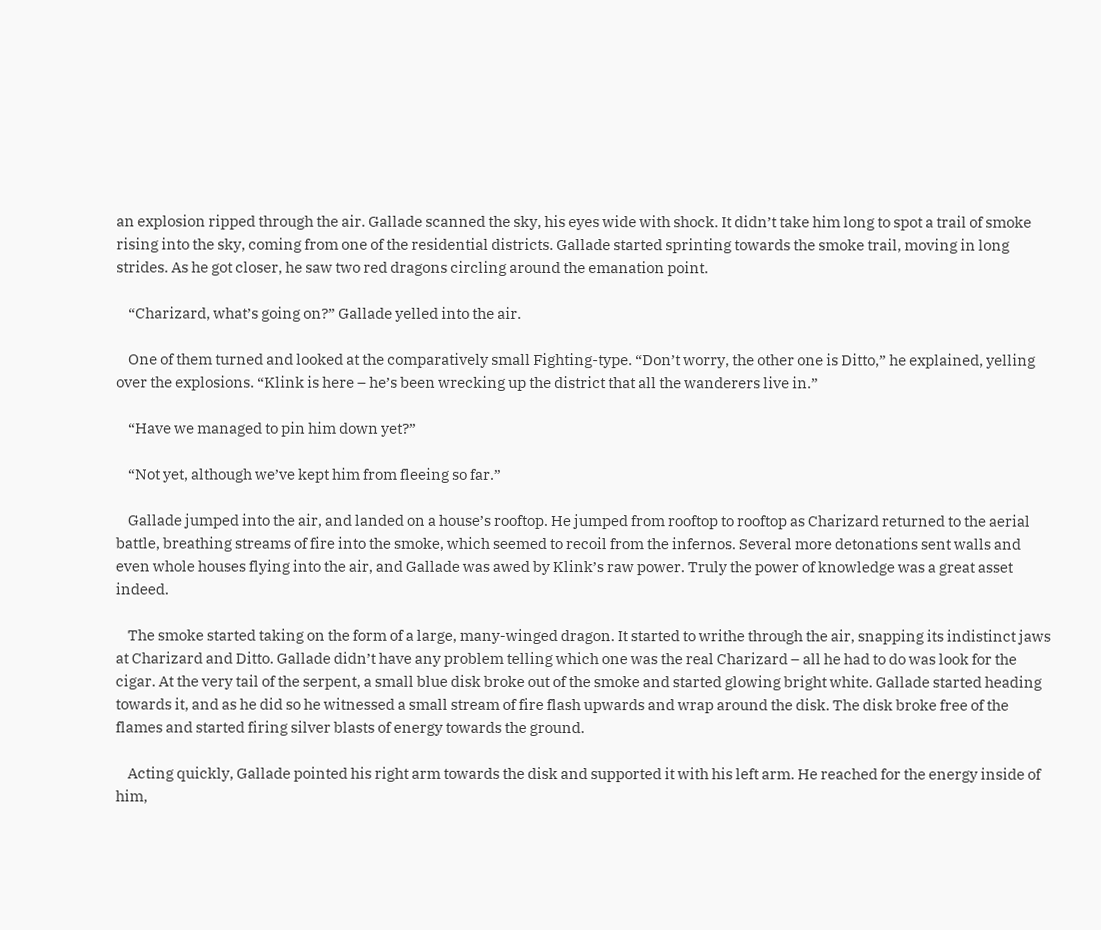an explosion ripped through the air. Gallade scanned the sky, his eyes wide with shock. It didn’t take him long to spot a trail of smoke rising into the sky, coming from one of the residential districts. Gallade started sprinting towards the smoke trail, moving in long strides. As he got closer, he saw two red dragons circling around the emanation point.

    “Charizard, what’s going on?” Gallade yelled into the air.

    One of them turned and looked at the comparatively small Fighting-type. “Don’t worry, the other one is Ditto,” he explained, yelling over the explosions. “Klink is here – he’s been wrecking up the district that all the wanderers live in.”

    “Have we managed to pin him down yet?”

    “Not yet, although we’ve kept him from fleeing so far.”

    Gallade jumped into the air, and landed on a house’s rooftop. He jumped from rooftop to rooftop as Charizard returned to the aerial battle, breathing streams of fire into the smoke, which seemed to recoil from the infernos. Several more detonations sent walls and even whole houses flying into the air, and Gallade was awed by Klink’s raw power. Truly the power of knowledge was a great asset indeed.

    The smoke started taking on the form of a large, many-winged dragon. It started to writhe through the air, snapping its indistinct jaws at Charizard and Ditto. Gallade didn’t have any problem telling which one was the real Charizard – all he had to do was look for the cigar. At the very tail of the serpent, a small blue disk broke out of the smoke and started glowing bright white. Gallade started heading towards it, and as he did so he witnessed a small stream of fire flash upwards and wrap around the disk. The disk broke free of the flames and started firing silver blasts of energy towards the ground.

    Acting quickly, Gallade pointed his right arm towards the disk and supported it with his left arm. He reached for the energy inside of him,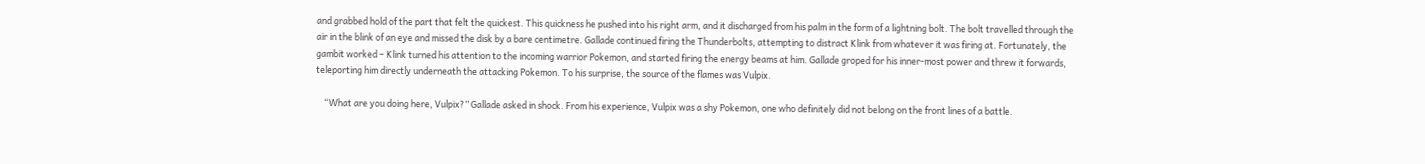and grabbed hold of the part that felt the quickest. This quickness he pushed into his right arm, and it discharged from his palm in the form of a lightning bolt. The bolt travelled through the air in the blink of an eye and missed the disk by a bare centimetre. Gallade continued firing the Thunderbolts, attempting to distract Klink from whatever it was firing at. Fortunately, the gambit worked – Klink turned his attention to the incoming warrior Pokemon, and started firing the energy beams at him. Gallade groped for his inner-most power and threw it forwards, teleporting him directly underneath the attacking Pokemon. To his surprise, the source of the flames was Vulpix.

    “What are you doing here, Vulpix?” Gallade asked in shock. From his experience, Vulpix was a shy Pokemon, one who definitely did not belong on the front lines of a battle.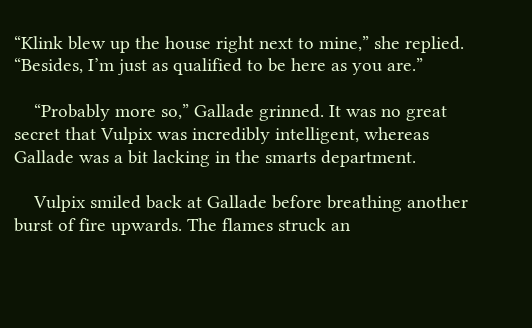“Klink blew up the house right next to mine,” she replied. “Besides, I’m just as qualified to be here as you are.”

    “Probably more so,” Gallade grinned. It was no great secret that Vulpix was incredibly intelligent, whereas Gallade was a bit lacking in the smarts department.

    Vulpix smiled back at Gallade before breathing another burst of fire upwards. The flames struck an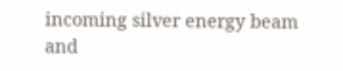incoming silver energy beam and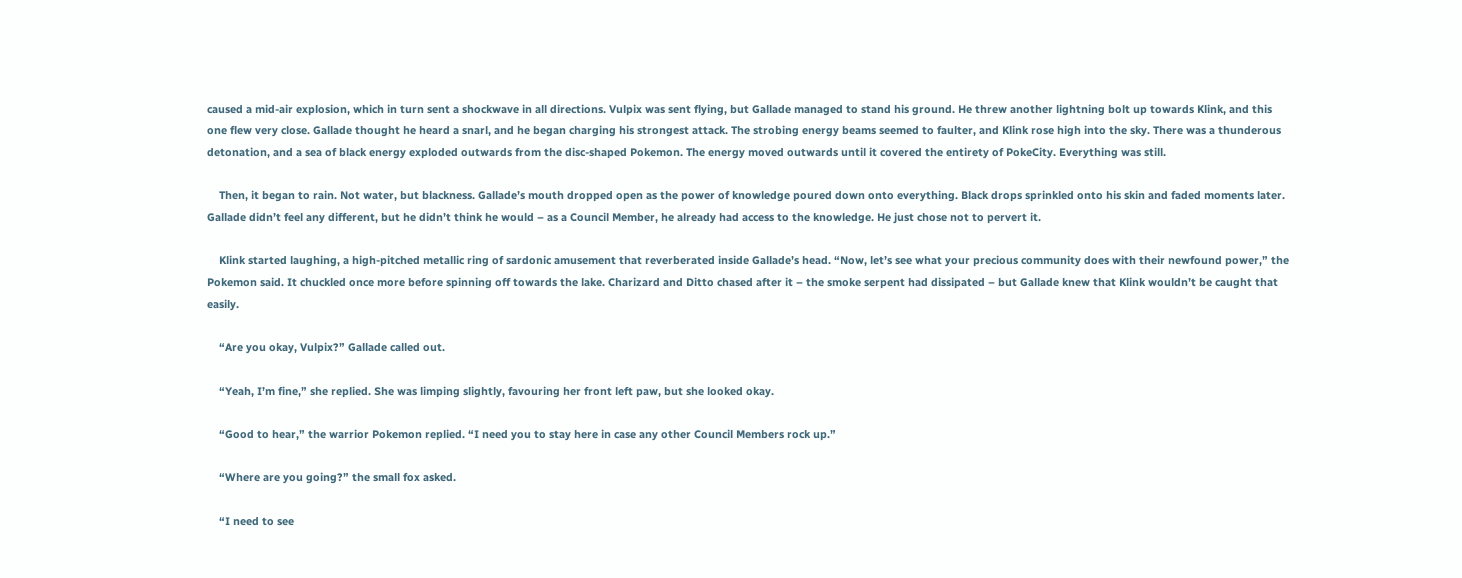caused a mid-air explosion, which in turn sent a shockwave in all directions. Vulpix was sent flying, but Gallade managed to stand his ground. He threw another lightning bolt up towards Klink, and this one flew very close. Gallade thought he heard a snarl, and he began charging his strongest attack. The strobing energy beams seemed to faulter, and Klink rose high into the sky. There was a thunderous detonation, and a sea of black energy exploded outwards from the disc-shaped Pokemon. The energy moved outwards until it covered the entirety of PokeCity. Everything was still.

    Then, it began to rain. Not water, but blackness. Gallade’s mouth dropped open as the power of knowledge poured down onto everything. Black drops sprinkled onto his skin and faded moments later. Gallade didn’t feel any different, but he didn’t think he would – as a Council Member, he already had access to the knowledge. He just chose not to pervert it.

    Klink started laughing, a high-pitched metallic ring of sardonic amusement that reverberated inside Gallade’s head. “Now, let’s see what your precious community does with their newfound power,” the Pokemon said. It chuckled once more before spinning off towards the lake. Charizard and Ditto chased after it – the smoke serpent had dissipated – but Gallade knew that Klink wouldn’t be caught that easily.

    “Are you okay, Vulpix?” Gallade called out.

    “Yeah, I’m fine,” she replied. She was limping slightly, favouring her front left paw, but she looked okay.

    “Good to hear,” the warrior Pokemon replied. “I need you to stay here in case any other Council Members rock up.”

    “Where are you going?” the small fox asked.

    “I need to see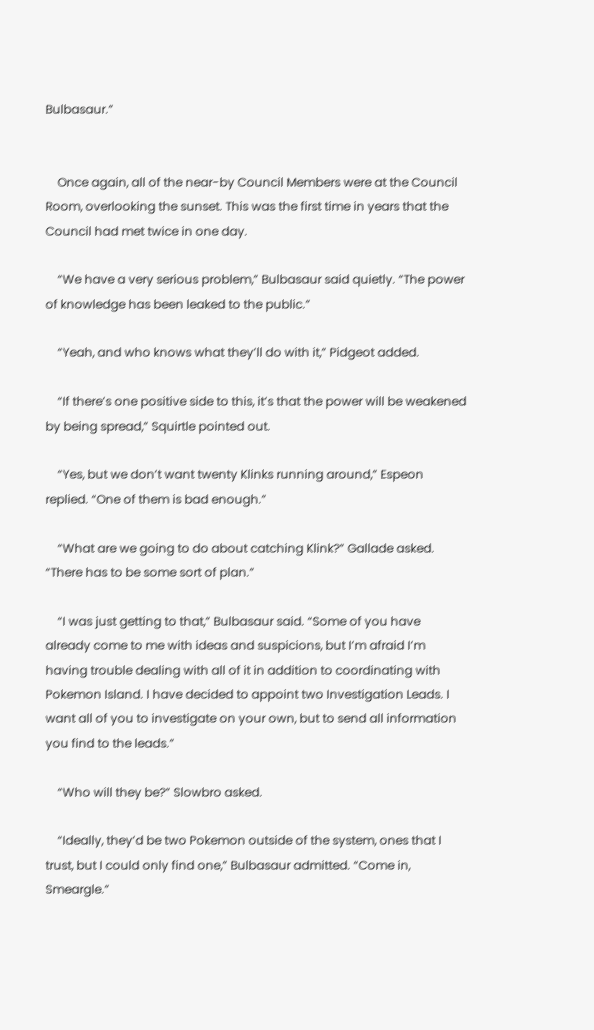Bulbasaur.”


    Once again, all of the near-by Council Members were at the Council Room, overlooking the sunset. This was the first time in years that the Council had met twice in one day.

    “We have a very serious problem,” Bulbasaur said quietly. “The power of knowledge has been leaked to the public.”

    “Yeah, and who knows what they’ll do with it,” Pidgeot added.

    “If there’s one positive side to this, it’s that the power will be weakened by being spread,” Squirtle pointed out.

    “Yes, but we don’t want twenty Klinks running around,” Espeon replied. “One of them is bad enough.”

    “What are we going to do about catching Klink?” Gallade asked. “There has to be some sort of plan.”

    “I was just getting to that,” Bulbasaur said. “Some of you have already come to me with ideas and suspicions, but I’m afraid I’m having trouble dealing with all of it in addition to coordinating with Pokemon Island. I have decided to appoint two Investigation Leads. I want all of you to investigate on your own, but to send all information you find to the leads.”

    “Who will they be?” Slowbro asked.

    “Ideally, they’d be two Pokemon outside of the system, ones that I trust, but I could only find one,” Bulbasaur admitted. “Come in, Smeargle.”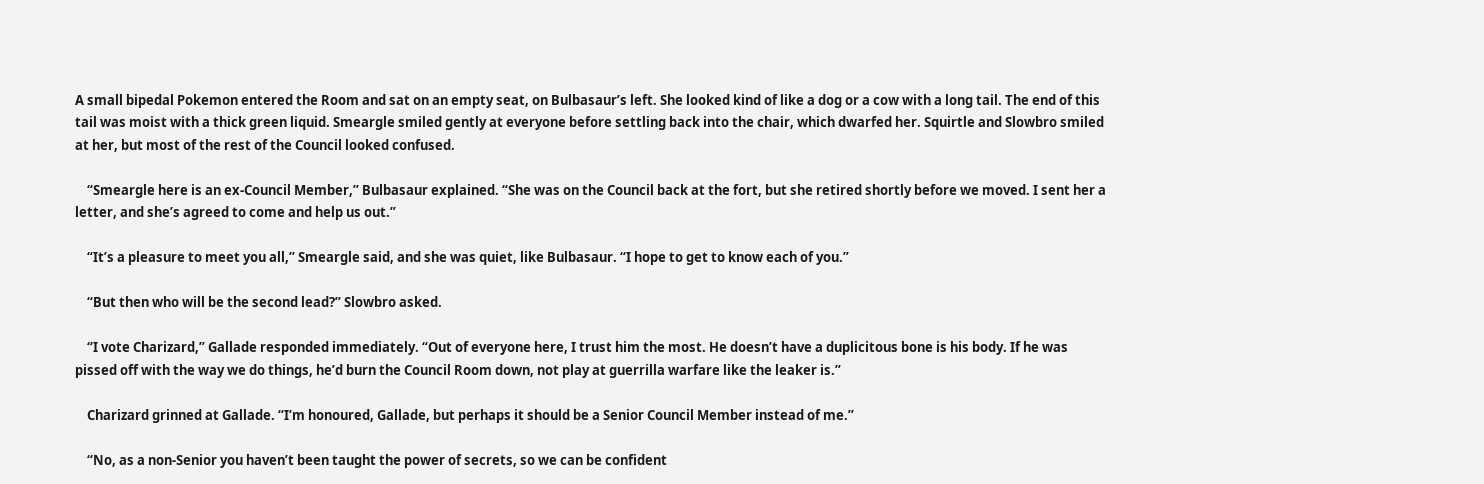A small bipedal Pokemon entered the Room and sat on an empty seat, on Bulbasaur’s left. She looked kind of like a dog or a cow with a long tail. The end of this tail was moist with a thick green liquid. Smeargle smiled gently at everyone before settling back into the chair, which dwarfed her. Squirtle and Slowbro smiled at her, but most of the rest of the Council looked confused.

    “Smeargle here is an ex-Council Member,” Bulbasaur explained. “She was on the Council back at the fort, but she retired shortly before we moved. I sent her a letter, and she’s agreed to come and help us out.”

    “It’s a pleasure to meet you all,” Smeargle said, and she was quiet, like Bulbasaur. “I hope to get to know each of you.”

    “But then who will be the second lead?” Slowbro asked.

    “I vote Charizard,” Gallade responded immediately. “Out of everyone here, I trust him the most. He doesn’t have a duplicitous bone is his body. If he was pissed off with the way we do things, he’d burn the Council Room down, not play at guerrilla warfare like the leaker is.”

    Charizard grinned at Gallade. “I’m honoured, Gallade, but perhaps it should be a Senior Council Member instead of me.”

    “No, as a non-Senior you haven’t been taught the power of secrets, so we can be confident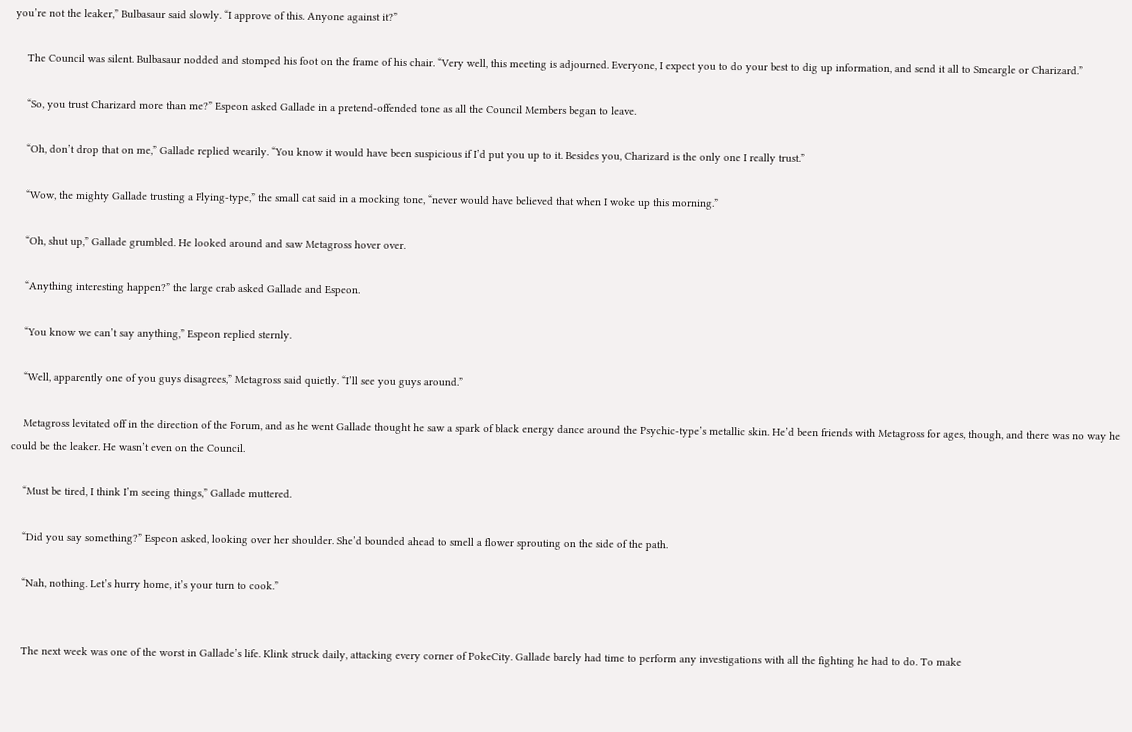you’re not the leaker,” Bulbasaur said slowly. “I approve of this. Anyone against it?”

    The Council was silent. Bulbasaur nodded and stomped his foot on the frame of his chair. “Very well, this meeting is adjourned. Everyone, I expect you to do your best to dig up information, and send it all to Smeargle or Charizard.”

    “So, you trust Charizard more than me?” Espeon asked Gallade in a pretend-offended tone as all the Council Members began to leave.

    “Oh, don’t drop that on me,” Gallade replied wearily. “You know it would have been suspicious if I’d put you up to it. Besides you, Charizard is the only one I really trust.”

    “Wow, the mighty Gallade trusting a Flying-type,” the small cat said in a mocking tone, “never would have believed that when I woke up this morning.”

    “Oh, shut up,” Gallade grumbled. He looked around and saw Metagross hover over.

    “Anything interesting happen?” the large crab asked Gallade and Espeon.

    “You know we can’t say anything,” Espeon replied sternly.

    “Well, apparently one of you guys disagrees,” Metagross said quietly. “I’ll see you guys around.”

    Metagross levitated off in the direction of the Forum, and as he went Gallade thought he saw a spark of black energy dance around the Psychic-type’s metallic skin. He’d been friends with Metagross for ages, though, and there was no way he could be the leaker. He wasn’t even on the Council.

    “Must be tired, I think I’m seeing things,” Gallade muttered.

    “Did you say something?” Espeon asked, looking over her shoulder. She’d bounded ahead to smell a flower sprouting on the side of the path.

    “Nah, nothing. Let’s hurry home, it’s your turn to cook.”


    The next week was one of the worst in Gallade’s life. Klink struck daily, attacking every corner of PokeCity. Gallade barely had time to perform any investigations with all the fighting he had to do. To make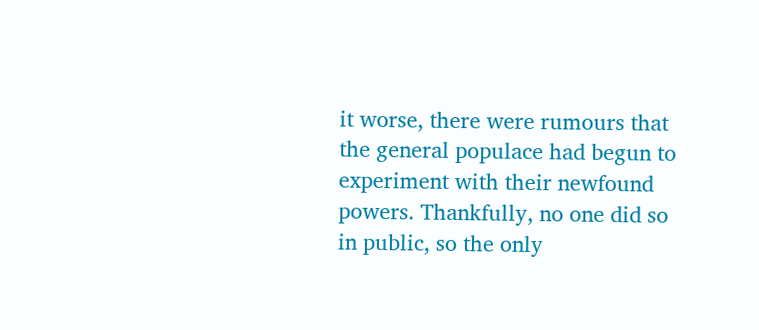it worse, there were rumours that the general populace had begun to experiment with their newfound powers. Thankfully, no one did so in public, so the only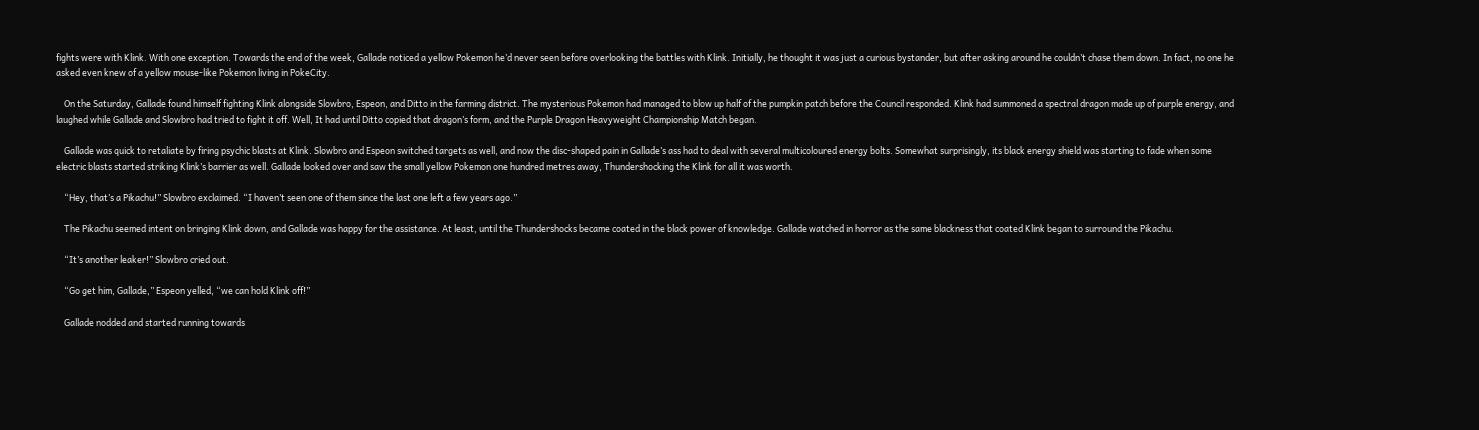fights were with Klink. With one exception. Towards the end of the week, Gallade noticed a yellow Pokemon he’d never seen before overlooking the battles with Klink. Initially, he thought it was just a curious bystander, but after asking around he couldn’t chase them down. In fact, no one he asked even knew of a yellow mouse-like Pokemon living in PokeCity.

    On the Saturday, Gallade found himself fighting Klink alongside Slowbro, Espeon, and Ditto in the farming district. The mysterious Pokemon had managed to blow up half of the pumpkin patch before the Council responded. Klink had summoned a spectral dragon made up of purple energy, and laughed while Gallade and Slowbro had tried to fight it off. Well, It had until Ditto copied that dragon’s form, and the Purple Dragon Heavyweight Championship Match began.

    Gallade was quick to retaliate by firing psychic blasts at Klink. Slowbro and Espeon switched targets as well, and now the disc-shaped pain in Gallade’s ass had to deal with several multicoloured energy bolts. Somewhat surprisingly, its black energy shield was starting to fade when some electric blasts started striking Klink’s barrier as well. Gallade looked over and saw the small yellow Pokemon one hundred metres away, Thundershocking the Klink for all it was worth.

    “Hey, that’s a Pikachu!” Slowbro exclaimed. “I haven’t seen one of them since the last one left a few years ago.”

    The Pikachu seemed intent on bringing Klink down, and Gallade was happy for the assistance. At least, until the Thundershocks became coated in the black power of knowledge. Gallade watched in horror as the same blackness that coated Klink began to surround the Pikachu.

    “It’s another leaker!” Slowbro cried out.

    “Go get him, Gallade,” Espeon yelled, “we can hold Klink off!”

    Gallade nodded and started running towards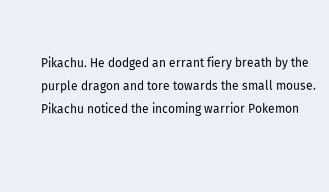Pikachu. He dodged an errant fiery breath by the purple dragon and tore towards the small mouse. Pikachu noticed the incoming warrior Pokemon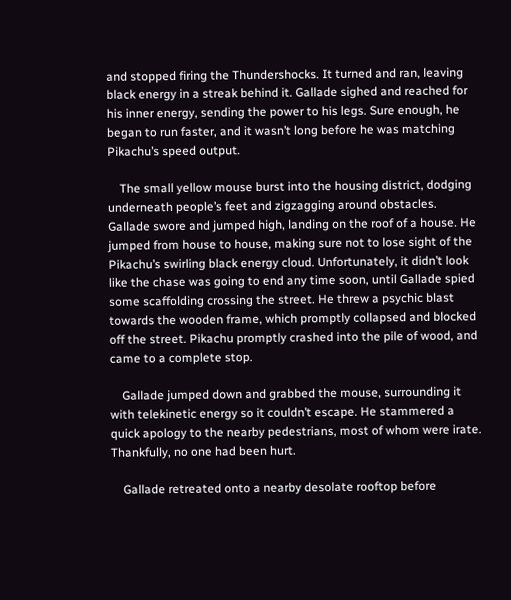and stopped firing the Thundershocks. It turned and ran, leaving black energy in a streak behind it. Gallade sighed and reached for his inner energy, sending the power to his legs. Sure enough, he began to run faster, and it wasn’t long before he was matching Pikachu’s speed output.

    The small yellow mouse burst into the housing district, dodging underneath people’s feet and zigzagging around obstacles. Gallade swore and jumped high, landing on the roof of a house. He jumped from house to house, making sure not to lose sight of the Pikachu’s swirling black energy cloud. Unfortunately, it didn’t look like the chase was going to end any time soon, until Gallade spied some scaffolding crossing the street. He threw a psychic blast towards the wooden frame, which promptly collapsed and blocked off the street. Pikachu promptly crashed into the pile of wood, and came to a complete stop.

    Gallade jumped down and grabbed the mouse, surrounding it with telekinetic energy so it couldn’t escape. He stammered a quick apology to the nearby pedestrians, most of whom were irate. Thankfully, no one had been hurt.

    Gallade retreated onto a nearby desolate rooftop before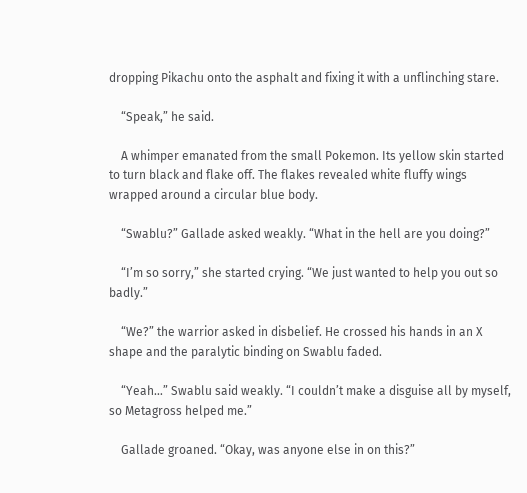dropping Pikachu onto the asphalt and fixing it with a unflinching stare.

    “Speak,” he said.

    A whimper emanated from the small Pokemon. Its yellow skin started to turn black and flake off. The flakes revealed white fluffy wings wrapped around a circular blue body.

    “Swablu?” Gallade asked weakly. “What in the hell are you doing?”

    “I’m so sorry,” she started crying. “We just wanted to help you out so badly.”

    “We?” the warrior asked in disbelief. He crossed his hands in an X shape and the paralytic binding on Swablu faded.

    “Yeah…” Swablu said weakly. “I couldn’t make a disguise all by myself, so Metagross helped me.”

    Gallade groaned. “Okay, was anyone else in on this?”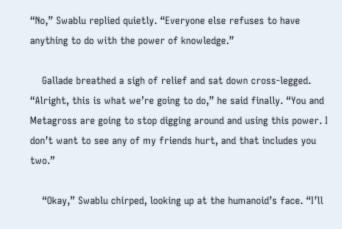“No,” Swablu replied quietly. “Everyone else refuses to have anything to do with the power of knowledge.”

    Gallade breathed a sigh of relief and sat down cross-legged. “Alright, this is what we’re going to do,” he said finally. “You and Metagross are going to stop digging around and using this power. I don’t want to see any of my friends hurt, and that includes you two.”

    “Okay,” Swablu chirped, looking up at the humanoid’s face. “I’ll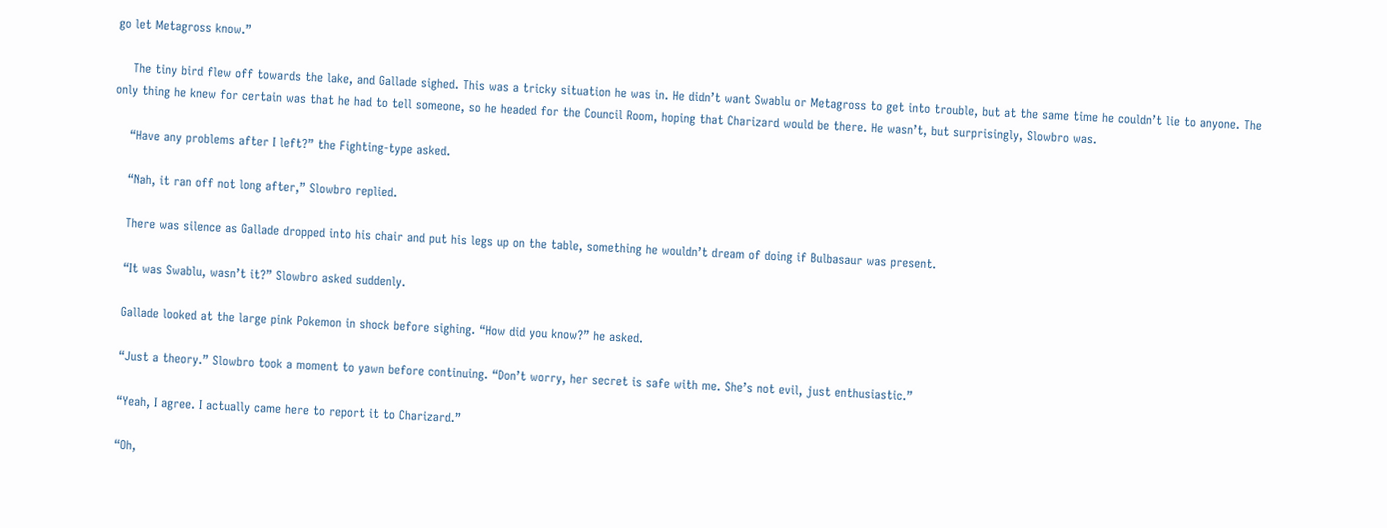go let Metagross know.”

    The tiny bird flew off towards the lake, and Gallade sighed. This was a tricky situation he was in. He didn’t want Swablu or Metagross to get into trouble, but at the same time he couldn’t lie to anyone. The only thing he knew for certain was that he had to tell someone, so he headed for the Council Room, hoping that Charizard would be there. He wasn’t, but surprisingly, Slowbro was.

    “Have any problems after I left?” the Fighting-type asked.

    “Nah, it ran off not long after,” Slowbro replied.

    There was silence as Gallade dropped into his chair and put his legs up on the table, something he wouldn’t dream of doing if Bulbasaur was present.

    “It was Swablu, wasn’t it?” Slowbro asked suddenly.

    Gallade looked at the large pink Pokemon in shock before sighing. “How did you know?” he asked.

    “Just a theory.” Slowbro took a moment to yawn before continuing. “Don’t worry, her secret is safe with me. She’s not evil, just enthusiastic.”

    “Yeah, I agree. I actually came here to report it to Charizard.”

    “Oh,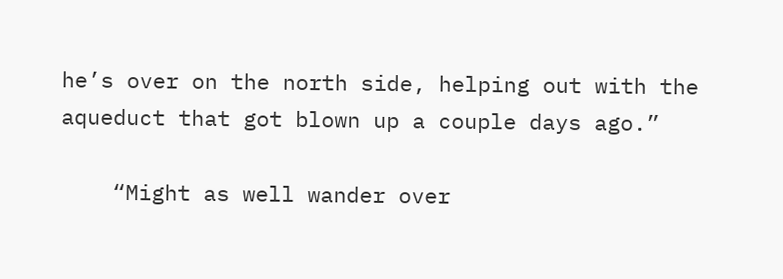he’s over on the north side, helping out with the aqueduct that got blown up a couple days ago.”

    “Might as well wander over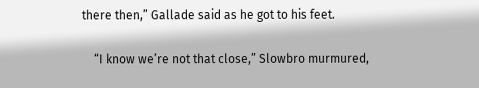there then,” Gallade said as he got to his feet.

    “I know we’re not that close,” Slowbro murmured,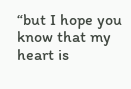“but I hope you know that my heart is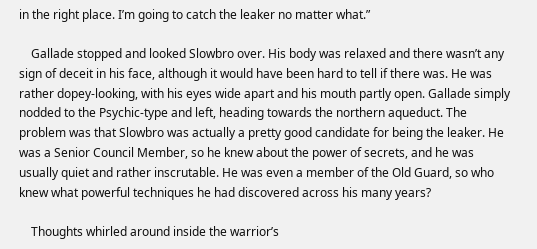in the right place. I’m going to catch the leaker no matter what.”

    Gallade stopped and looked Slowbro over. His body was relaxed and there wasn’t any sign of deceit in his face, although it would have been hard to tell if there was. He was rather dopey-looking, with his eyes wide apart and his mouth partly open. Gallade simply nodded to the Psychic-type and left, heading towards the northern aqueduct. The problem was that Slowbro was actually a pretty good candidate for being the leaker. He was a Senior Council Member, so he knew about the power of secrets, and he was usually quiet and rather inscrutable. He was even a member of the Old Guard, so who knew what powerful techniques he had discovered across his many years?

    Thoughts whirled around inside the warrior’s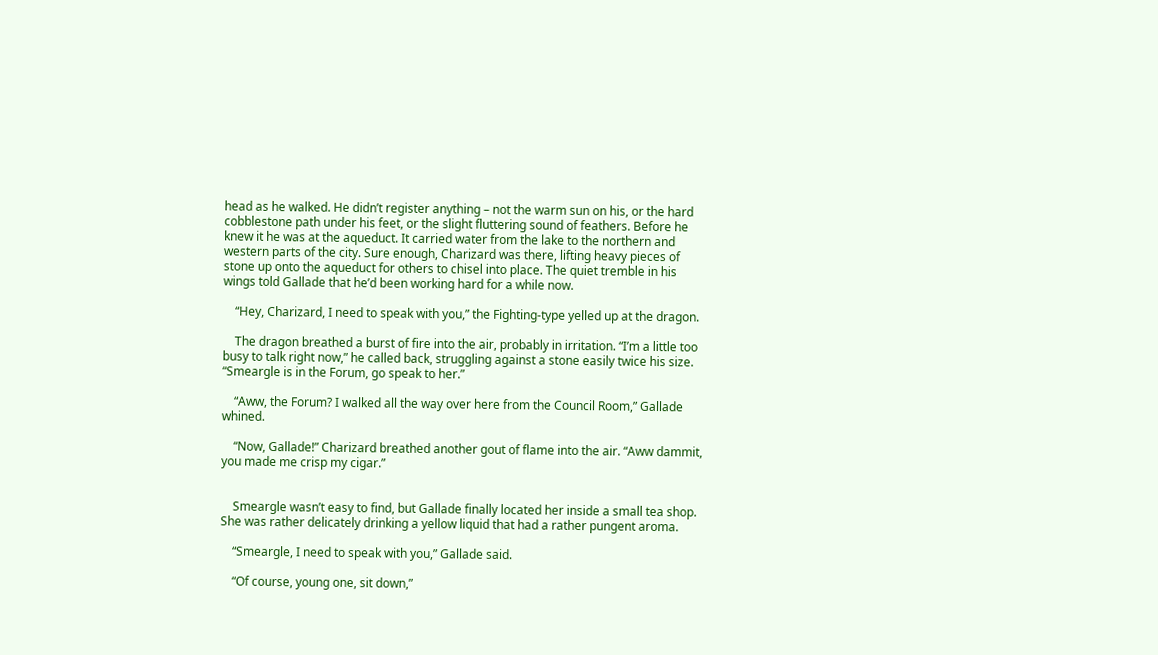head as he walked. He didn’t register anything – not the warm sun on his, or the hard cobblestone path under his feet, or the slight fluttering sound of feathers. Before he knew it he was at the aqueduct. It carried water from the lake to the northern and western parts of the city. Sure enough, Charizard was there, lifting heavy pieces of stone up onto the aqueduct for others to chisel into place. The quiet tremble in his wings told Gallade that he’d been working hard for a while now.

    “Hey, Charizard, I need to speak with you,” the Fighting-type yelled up at the dragon.

    The dragon breathed a burst of fire into the air, probably in irritation. “I’m a little too busy to talk right now,” he called back, struggling against a stone easily twice his size. “Smeargle is in the Forum, go speak to her.”

    “Aww, the Forum? I walked all the way over here from the Council Room,” Gallade whined.

    “Now, Gallade!” Charizard breathed another gout of flame into the air. “Aww dammit, you made me crisp my cigar.”


    Smeargle wasn’t easy to find, but Gallade finally located her inside a small tea shop. She was rather delicately drinking a yellow liquid that had a rather pungent aroma.

    “Smeargle, I need to speak with you,” Gallade said.

    “Of course, young one, sit down,”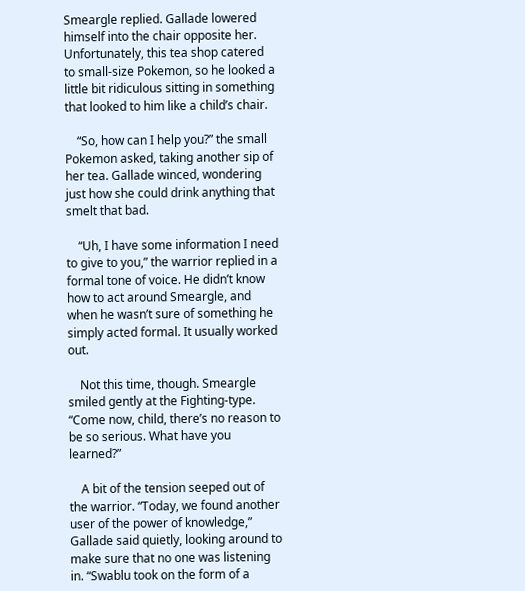Smeargle replied. Gallade lowered himself into the chair opposite her. Unfortunately, this tea shop catered to small-size Pokemon, so he looked a little bit ridiculous sitting in something that looked to him like a child’s chair.

    “So, how can I help you?” the small Pokemon asked, taking another sip of her tea. Gallade winced, wondering just how she could drink anything that smelt that bad.

    “Uh, I have some information I need to give to you,” the warrior replied in a formal tone of voice. He didn’t know how to act around Smeargle, and when he wasn’t sure of something he simply acted formal. It usually worked out.

    Not this time, though. Smeargle smiled gently at the Fighting-type. “Come now, child, there’s no reason to be so serious. What have you learned?”

    A bit of the tension seeped out of the warrior. “Today, we found another user of the power of knowledge,” Gallade said quietly, looking around to make sure that no one was listening in. “Swablu took on the form of a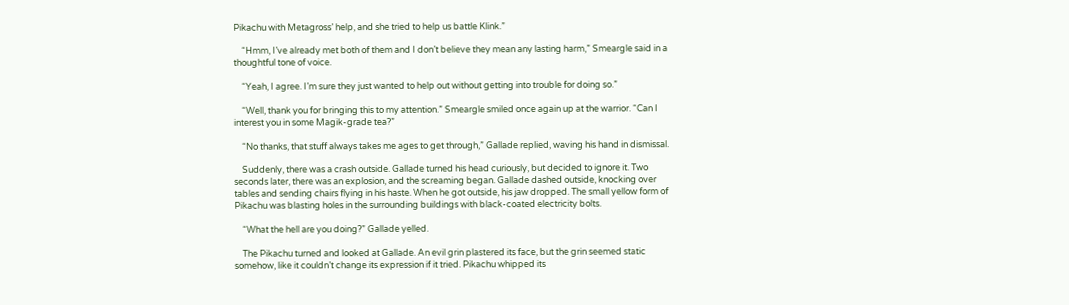Pikachu with Metagross’ help, and she tried to help us battle Klink.”

    “Hmm, I’ve already met both of them and I don’t believe they mean any lasting harm,” Smeargle said in a thoughtful tone of voice.

    “Yeah, I agree. I’m sure they just wanted to help out without getting into trouble for doing so.”

    “Well, thank you for bringing this to my attention.” Smeargle smiled once again up at the warrior. “Can I interest you in some Magik-grade tea?”

    “No thanks, that stuff always takes me ages to get through,” Gallade replied, waving his hand in dismissal.

    Suddenly, there was a crash outside. Gallade turned his head curiously, but decided to ignore it. Two seconds later, there was an explosion, and the screaming began. Gallade dashed outside, knocking over tables and sending chairs flying in his haste. When he got outside, his jaw dropped. The small yellow form of Pikachu was blasting holes in the surrounding buildings with black-coated electricity bolts.

    “What the hell are you doing?” Gallade yelled.

    The Pikachu turned and looked at Gallade. An evil grin plastered its face, but the grin seemed static somehow, like it couldn’t change its expression if it tried. Pikachu whipped its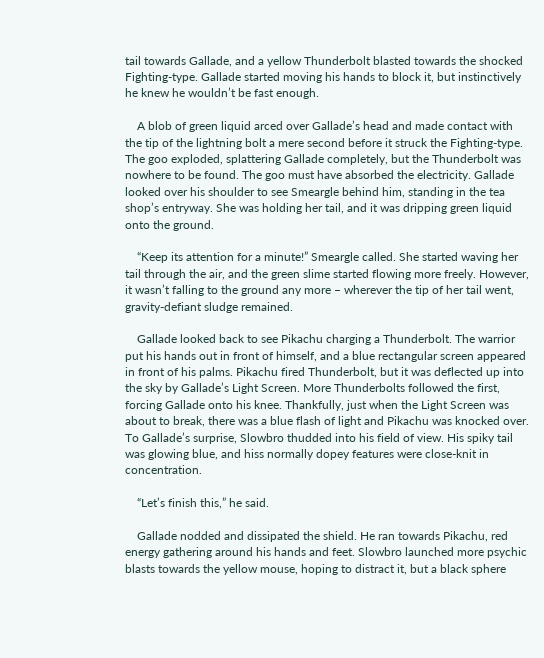tail towards Gallade, and a yellow Thunderbolt blasted towards the shocked Fighting-type. Gallade started moving his hands to block it, but instinctively he knew he wouldn’t be fast enough.

    A blob of green liquid arced over Gallade’s head and made contact with the tip of the lightning bolt a mere second before it struck the Fighting-type. The goo exploded, splattering Gallade completely, but the Thunderbolt was nowhere to be found. The goo must have absorbed the electricity. Gallade looked over his shoulder to see Smeargle behind him, standing in the tea shop’s entryway. She was holding her tail, and it was dripping green liquid onto the ground.

    “Keep its attention for a minute!” Smeargle called. She started waving her tail through the air, and the green slime started flowing more freely. However, it wasn’t falling to the ground any more – wherever the tip of her tail went, gravity-defiant sludge remained.

    Gallade looked back to see Pikachu charging a Thunderbolt. The warrior put his hands out in front of himself, and a blue rectangular screen appeared in front of his palms. Pikachu fired Thunderbolt, but it was deflected up into the sky by Gallade’s Light Screen. More Thunderbolts followed the first, forcing Gallade onto his knee. Thankfully, just when the Light Screen was about to break, there was a blue flash of light and Pikachu was knocked over. To Gallade’s surprise, Slowbro thudded into his field of view. His spiky tail was glowing blue, and hiss normally dopey features were close-knit in concentration.

    “Let’s finish this,” he said.

    Gallade nodded and dissipated the shield. He ran towards Pikachu, red energy gathering around his hands and feet. Slowbro launched more psychic blasts towards the yellow mouse, hoping to distract it, but a black sphere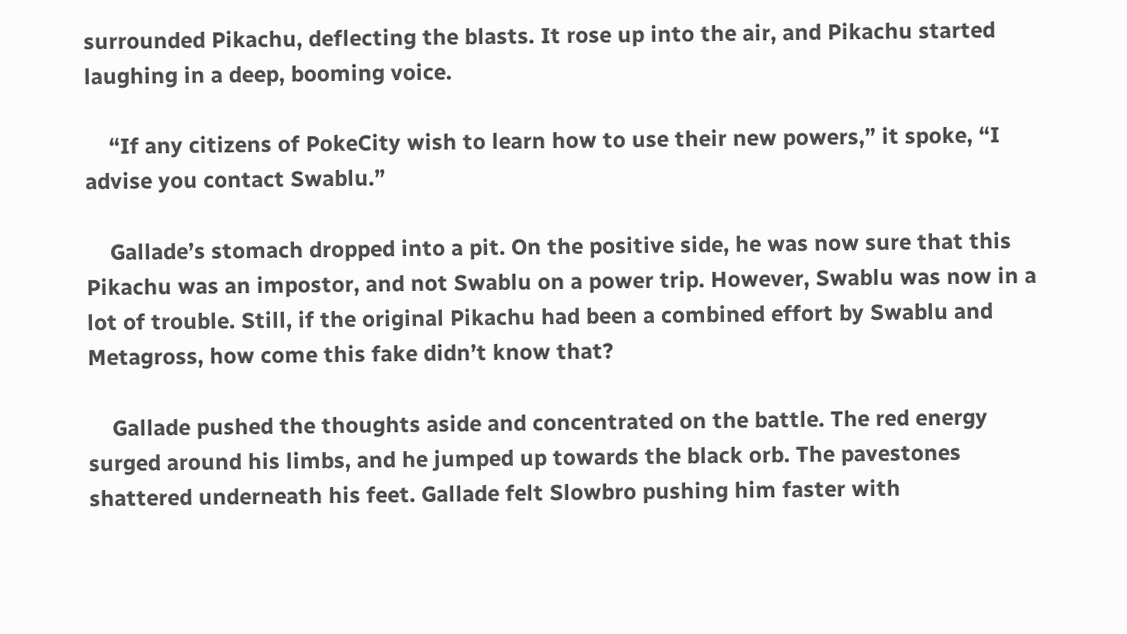surrounded Pikachu, deflecting the blasts. It rose up into the air, and Pikachu started laughing in a deep, booming voice.

    “If any citizens of PokeCity wish to learn how to use their new powers,” it spoke, “I advise you contact Swablu.”

    Gallade’s stomach dropped into a pit. On the positive side, he was now sure that this Pikachu was an impostor, and not Swablu on a power trip. However, Swablu was now in a lot of trouble. Still, if the original Pikachu had been a combined effort by Swablu and Metagross, how come this fake didn’t know that?

    Gallade pushed the thoughts aside and concentrated on the battle. The red energy surged around his limbs, and he jumped up towards the black orb. The pavestones shattered underneath his feet. Gallade felt Slowbro pushing him faster with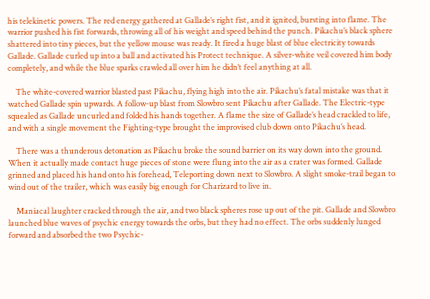his telekinetic powers. The red energy gathered at Gallade’s right fist, and it ignited, bursting into flame. The warrior pushed his fist forwards, throwing all of his weight and speed behind the punch. Pikachu’s black sphere shattered into tiny pieces, but the yellow mouse was ready. It fired a huge blast of blue electricity towards Gallade. Gallade curled up into a ball and activated his Protect technique. A silver-white veil covered him body completely, and while the blue sparks crawled all over him he didn’t feel anything at all.

    The white-covered warrior blasted past Pikachu, flying high into the air. Pikachu’s fatal mistake was that it watched Gallade spin upwards. A follow-up blast from Slowbro sent Pikachu after Gallade. The Electric-type squealed as Gallade uncurled and folded his hands together. A flame the size of Gallade’s head crackled to life, and with a single movement the Fighting-type brought the improvised club down onto Pikachu’s head.

    There was a thunderous detonation as Pikachu broke the sound barrier on its way down into the ground. When it actually made contact huge pieces of stone were flung into the air as a crater was formed. Gallade grinned and placed his hand onto his forehead, Teleporting down next to Slowbro. A slight smoke-trail began to wind out of the trailer, which was easily big enough for Charizard to live in.

    Maniacal laughter cracked through the air, and two black spheres rose up out of the pit. Gallade and Slowbro launched blue waves of psychic energy towards the orbs, but they had no effect. The orbs suddenly lunged forward and absorbed the two Psychic-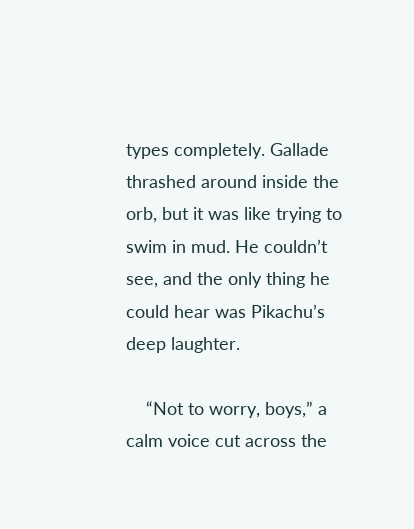types completely. Gallade thrashed around inside the orb, but it was like trying to swim in mud. He couldn’t see, and the only thing he could hear was Pikachu’s deep laughter.

    “Not to worry, boys,” a calm voice cut across the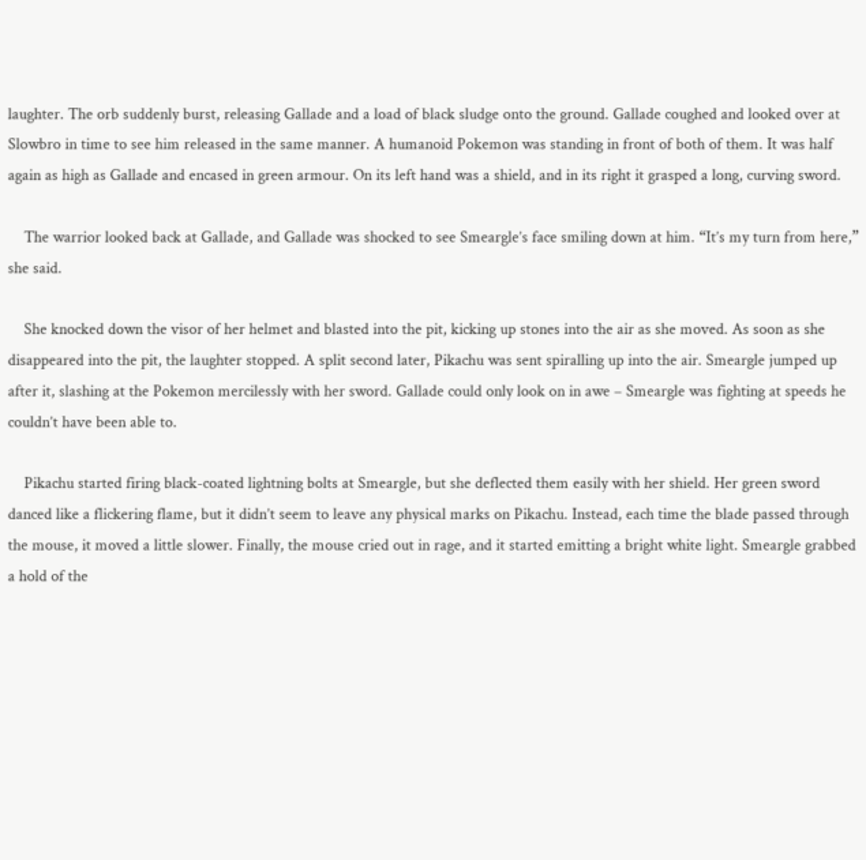laughter. The orb suddenly burst, releasing Gallade and a load of black sludge onto the ground. Gallade coughed and looked over at Slowbro in time to see him released in the same manner. A humanoid Pokemon was standing in front of both of them. It was half again as high as Gallade and encased in green armour. On its left hand was a shield, and in its right it grasped a long, curving sword.

    The warrior looked back at Gallade, and Gallade was shocked to see Smeargle’s face smiling down at him. “It’s my turn from here,” she said.

    She knocked down the visor of her helmet and blasted into the pit, kicking up stones into the air as she moved. As soon as she disappeared into the pit, the laughter stopped. A split second later, Pikachu was sent spiralling up into the air. Smeargle jumped up after it, slashing at the Pokemon mercilessly with her sword. Gallade could only look on in awe – Smeargle was fighting at speeds he couldn’t have been able to.

    Pikachu started firing black-coated lightning bolts at Smeargle, but she deflected them easily with her shield. Her green sword danced like a flickering flame, but it didn’t seem to leave any physical marks on Pikachu. Instead, each time the blade passed through the mouse, it moved a little slower. Finally, the mouse cried out in rage, and it started emitting a bright white light. Smeargle grabbed a hold of the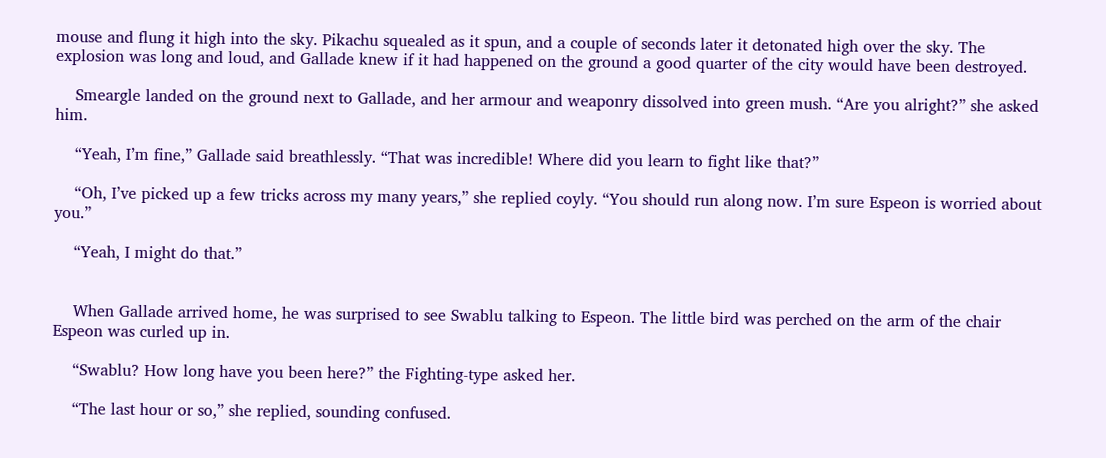mouse and flung it high into the sky. Pikachu squealed as it spun, and a couple of seconds later it detonated high over the sky. The explosion was long and loud, and Gallade knew if it had happened on the ground a good quarter of the city would have been destroyed.

    Smeargle landed on the ground next to Gallade, and her armour and weaponry dissolved into green mush. “Are you alright?” she asked him.

    “Yeah, I’m fine,” Gallade said breathlessly. “That was incredible! Where did you learn to fight like that?”

    “Oh, I’ve picked up a few tricks across my many years,” she replied coyly. “You should run along now. I’m sure Espeon is worried about you.”

    “Yeah, I might do that.”


    When Gallade arrived home, he was surprised to see Swablu talking to Espeon. The little bird was perched on the arm of the chair Espeon was curled up in.

    “Swablu? How long have you been here?” the Fighting-type asked her.

    “The last hour or so,” she replied, sounding confused.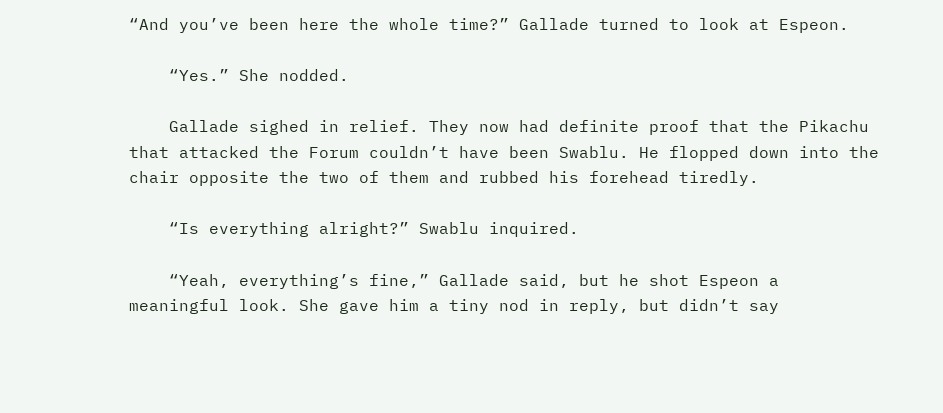“And you’ve been here the whole time?” Gallade turned to look at Espeon.

    “Yes.” She nodded.

    Gallade sighed in relief. They now had definite proof that the Pikachu that attacked the Forum couldn’t have been Swablu. He flopped down into the chair opposite the two of them and rubbed his forehead tiredly.

    “Is everything alright?” Swablu inquired.

    “Yeah, everything’s fine,” Gallade said, but he shot Espeon a meaningful look. She gave him a tiny nod in reply, but didn’t say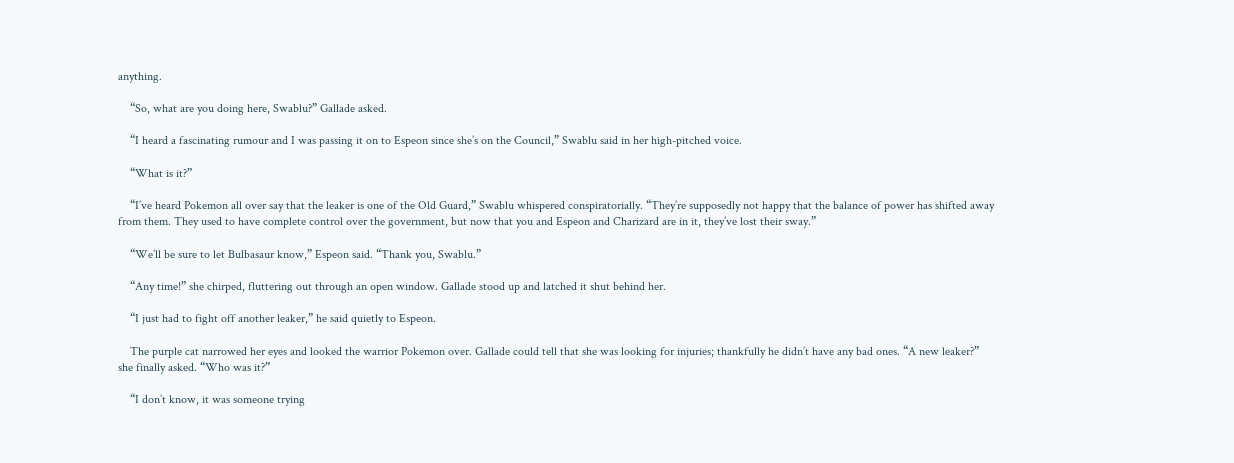anything.

    “So, what are you doing here, Swablu?” Gallade asked.

    “I heard a fascinating rumour and I was passing it on to Espeon since she’s on the Council,” Swablu said in her high-pitched voice.

    “What is it?”

    “I’ve heard Pokemon all over say that the leaker is one of the Old Guard,” Swablu whispered conspiratorially. “They’re supposedly not happy that the balance of power has shifted away from them. They used to have complete control over the government, but now that you and Espeon and Charizard are in it, they’ve lost their sway.”

    “We’ll be sure to let Bulbasaur know,” Espeon said. “Thank you, Swablu.”

    “Any time!” she chirped, fluttering out through an open window. Gallade stood up and latched it shut behind her.

    “I just had to fight off another leaker,” he said quietly to Espeon.

    The purple cat narrowed her eyes and looked the warrior Pokemon over. Gallade could tell that she was looking for injuries; thankfully he didn’t have any bad ones. “A new leaker?” she finally asked. “Who was it?”

    “I don’t know, it was someone trying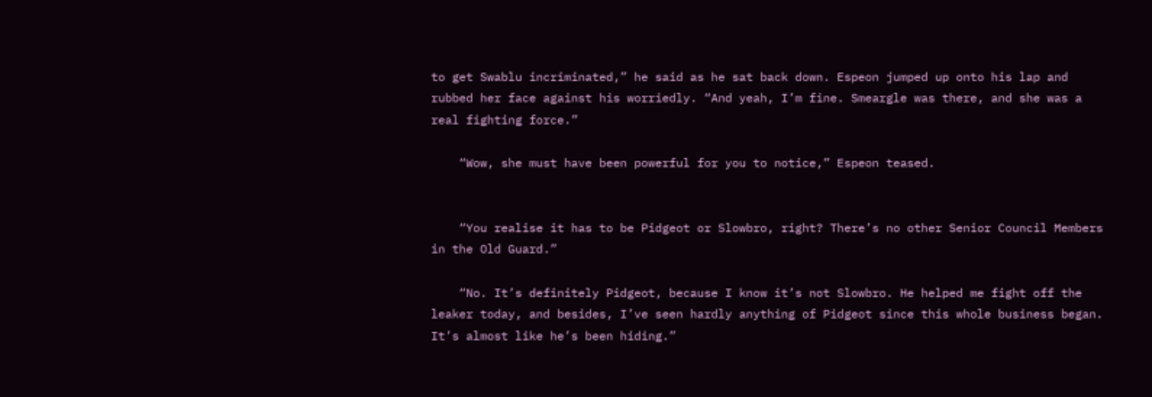to get Swablu incriminated,” he said as he sat back down. Espeon jumped up onto his lap and rubbed her face against his worriedly. “And yeah, I’m fine. Smeargle was there, and she was a real fighting force.”

    “Wow, she must have been powerful for you to notice,” Espeon teased.


    “You realise it has to be Pidgeot or Slowbro, right? There’s no other Senior Council Members in the Old Guard.”

    “No. It’s definitely Pidgeot, because I know it’s not Slowbro. He helped me fight off the leaker today, and besides, I’ve seen hardly anything of Pidgeot since this whole business began. It’s almost like he’s been hiding.”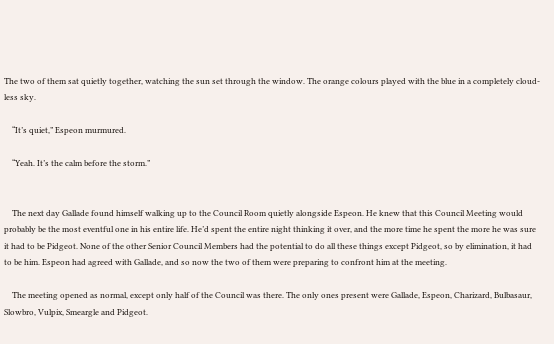The two of them sat quietly together, watching the sun set through the window. The orange colours played with the blue in a completely cloud-less sky.

    “It’s quiet,” Espeon murmured.

    “Yeah. It’s the calm before the storm.”


    The next day Gallade found himself walking up to the Council Room quietly alongside Espeon. He knew that this Council Meeting would probably be the most eventful one in his entire life. He’d spent the entire night thinking it over, and the more time he spent the more he was sure it had to be Pidgeot. None of the other Senior Council Members had the potential to do all these things except Pidgeot, so by elimination, it had to be him. Espeon had agreed with Gallade, and so now the two of them were preparing to confront him at the meeting.

    The meeting opened as normal, except only half of the Council was there. The only ones present were Gallade, Espeon, Charizard, Bulbasaur, Slowbro, Vulpix, Smeargle and Pidgeot.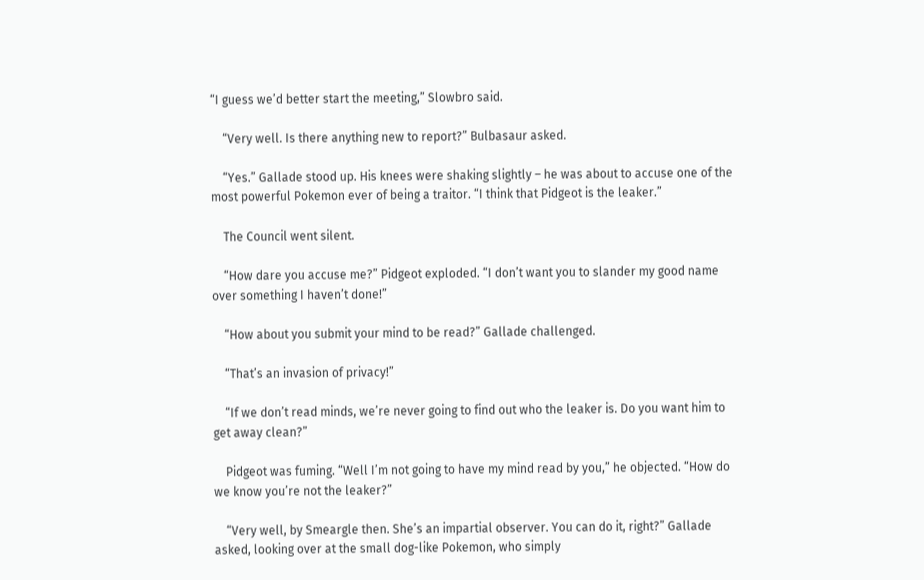“I guess we’d better start the meeting,” Slowbro said.

    “Very well. Is there anything new to report?” Bulbasaur asked.

    “Yes.” Gallade stood up. His knees were shaking slightly – he was about to accuse one of the most powerful Pokemon ever of being a traitor. “I think that Pidgeot is the leaker.”

    The Council went silent.

    “How dare you accuse me?” Pidgeot exploded. “I don’t want you to slander my good name over something I haven’t done!”

    “How about you submit your mind to be read?” Gallade challenged.

    “That’s an invasion of privacy!”

    “If we don’t read minds, we’re never going to find out who the leaker is. Do you want him to get away clean?”

    Pidgeot was fuming. “Well I’m not going to have my mind read by you,” he objected. “How do we know you’re not the leaker?”

    “Very well, by Smeargle then. She’s an impartial observer. You can do it, right?” Gallade asked, looking over at the small dog-like Pokemon, who simply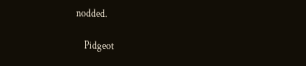nodded.

    Pidgeot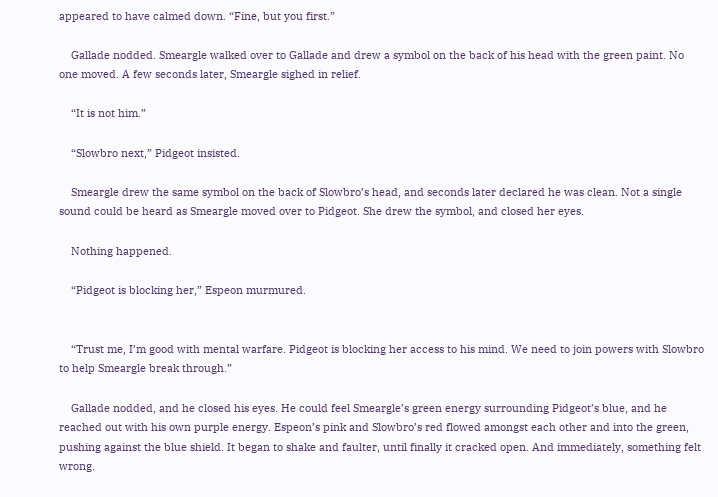appeared to have calmed down. “Fine, but you first.”

    Gallade nodded. Smeargle walked over to Gallade and drew a symbol on the back of his head with the green paint. No one moved. A few seconds later, Smeargle sighed in relief.

    “It is not him.”

    “Slowbro next,” Pidgeot insisted.

    Smeargle drew the same symbol on the back of Slowbro’s head, and seconds later declared he was clean. Not a single sound could be heard as Smeargle moved over to Pidgeot. She drew the symbol, and closed her eyes.

    Nothing happened.

    “Pidgeot is blocking her,” Espeon murmured.


    “Trust me, I’m good with mental warfare. Pidgeot is blocking her access to his mind. We need to join powers with Slowbro to help Smeargle break through.”

    Gallade nodded, and he closed his eyes. He could feel Smeargle’s green energy surrounding Pidgeot’s blue, and he reached out with his own purple energy. Espeon’s pink and Slowbro’s red flowed amongst each other and into the green, pushing against the blue shield. It began to shake and faulter, until finally it cracked open. And immediately, something felt wrong.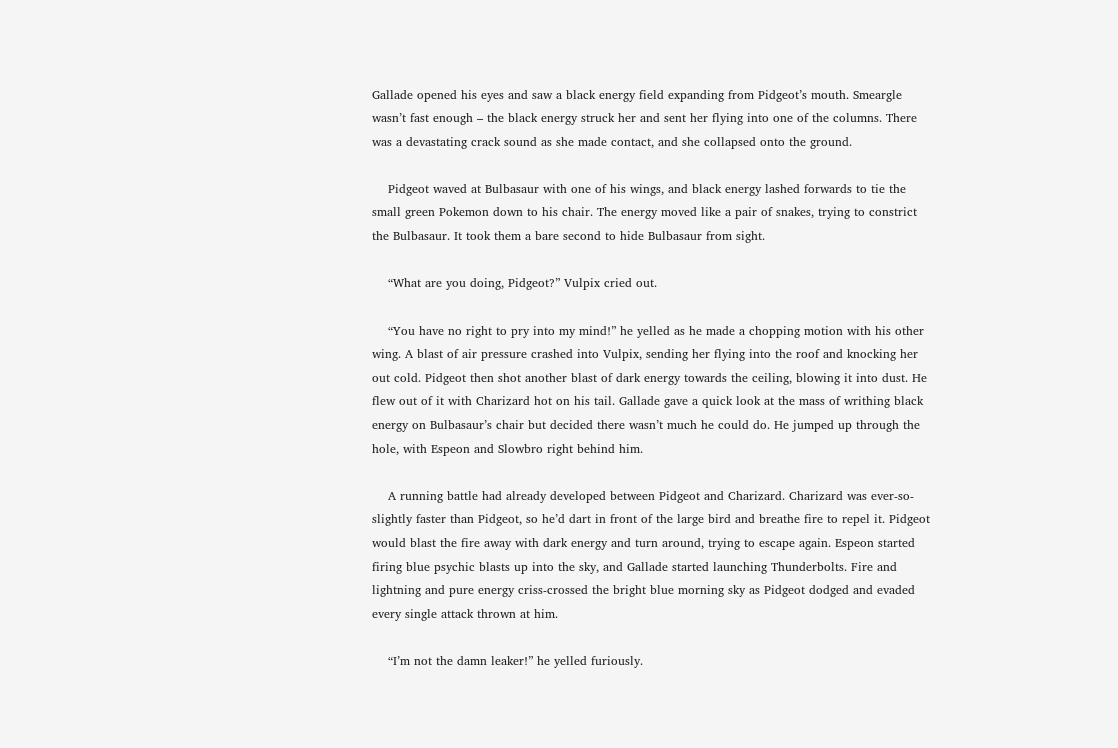Gallade opened his eyes and saw a black energy field expanding from Pidgeot’s mouth. Smeargle wasn’t fast enough – the black energy struck her and sent her flying into one of the columns. There was a devastating crack sound as she made contact, and she collapsed onto the ground.

    Pidgeot waved at Bulbasaur with one of his wings, and black energy lashed forwards to tie the small green Pokemon down to his chair. The energy moved like a pair of snakes, trying to constrict the Bulbasaur. It took them a bare second to hide Bulbasaur from sight.

    “What are you doing, Pidgeot?” Vulpix cried out.

    “You have no right to pry into my mind!” he yelled as he made a chopping motion with his other wing. A blast of air pressure crashed into Vulpix, sending her flying into the roof and knocking her out cold. Pidgeot then shot another blast of dark energy towards the ceiling, blowing it into dust. He flew out of it with Charizard hot on his tail. Gallade gave a quick look at the mass of writhing black energy on Bulbasaur’s chair but decided there wasn’t much he could do. He jumped up through the hole, with Espeon and Slowbro right behind him.

    A running battle had already developed between Pidgeot and Charizard. Charizard was ever-so-slightly faster than Pidgeot, so he’d dart in front of the large bird and breathe fire to repel it. Pidgeot would blast the fire away with dark energy and turn around, trying to escape again. Espeon started firing blue psychic blasts up into the sky, and Gallade started launching Thunderbolts. Fire and lightning and pure energy criss-crossed the bright blue morning sky as Pidgeot dodged and evaded every single attack thrown at him.

    “I’m not the damn leaker!” he yelled furiously.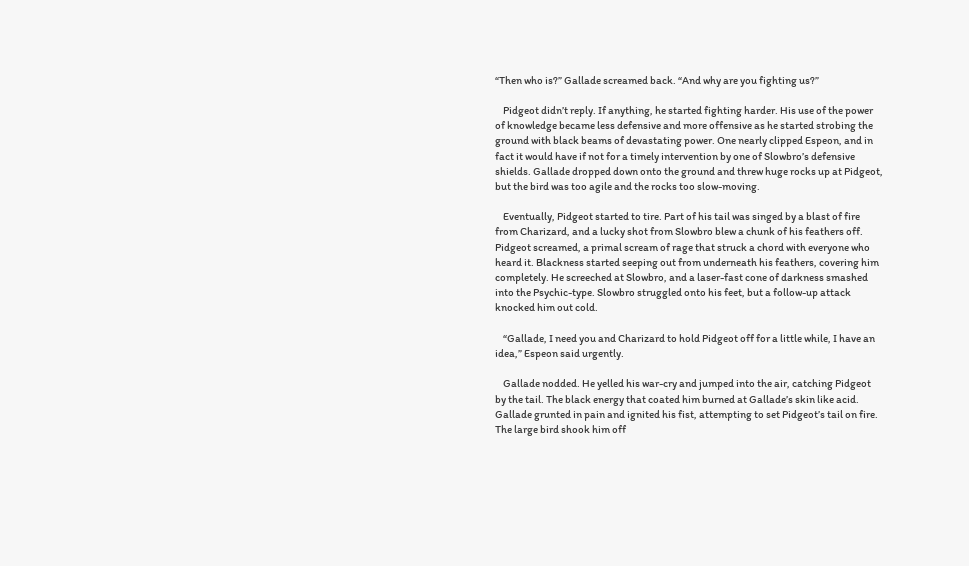“Then who is?” Gallade screamed back. “And why are you fighting us?”

    Pidgeot didn’t reply. If anything, he started fighting harder. His use of the power of knowledge became less defensive and more offensive as he started strobing the ground with black beams of devastating power. One nearly clipped Espeon, and in fact it would have if not for a timely intervention by one of Slowbro’s defensive shields. Gallade dropped down onto the ground and threw huge rocks up at Pidgeot, but the bird was too agile and the rocks too slow-moving.

    Eventually, Pidgeot started to tire. Part of his tail was singed by a blast of fire from Charizard, and a lucky shot from Slowbro blew a chunk of his feathers off. Pidgeot screamed, a primal scream of rage that struck a chord with everyone who heard it. Blackness started seeping out from underneath his feathers, covering him completely. He screeched at Slowbro, and a laser-fast cone of darkness smashed into the Psychic-type. Slowbro struggled onto his feet, but a follow-up attack knocked him out cold.

    “Gallade, I need you and Charizard to hold Pidgeot off for a little while, I have an idea,” Espeon said urgently.

    Gallade nodded. He yelled his war-cry and jumped into the air, catching Pidgeot by the tail. The black energy that coated him burned at Gallade’s skin like acid. Gallade grunted in pain and ignited his fist, attempting to set Pidgeot’s tail on fire. The large bird shook him off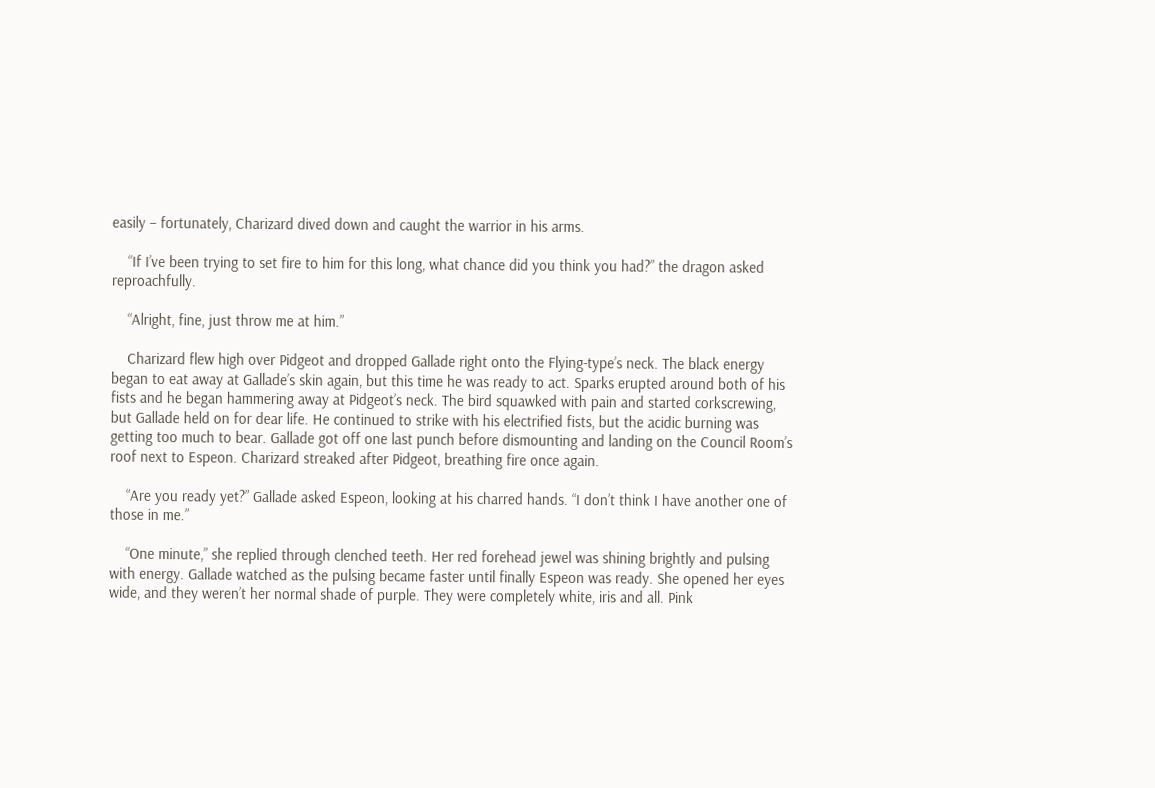easily – fortunately, Charizard dived down and caught the warrior in his arms.

    “If I’ve been trying to set fire to him for this long, what chance did you think you had?” the dragon asked reproachfully.

    “Alright, fine, just throw me at him.”

    Charizard flew high over Pidgeot and dropped Gallade right onto the Flying-type’s neck. The black energy began to eat away at Gallade’s skin again, but this time he was ready to act. Sparks erupted around both of his fists and he began hammering away at Pidgeot’s neck. The bird squawked with pain and started corkscrewing, but Gallade held on for dear life. He continued to strike with his electrified fists, but the acidic burning was getting too much to bear. Gallade got off one last punch before dismounting and landing on the Council Room’s roof next to Espeon. Charizard streaked after Pidgeot, breathing fire once again.

    “Are you ready yet?” Gallade asked Espeon, looking at his charred hands. “I don’t think I have another one of those in me.”

    “One minute,” she replied through clenched teeth. Her red forehead jewel was shining brightly and pulsing with energy. Gallade watched as the pulsing became faster until finally Espeon was ready. She opened her eyes wide, and they weren’t her normal shade of purple. They were completely white, iris and all. Pink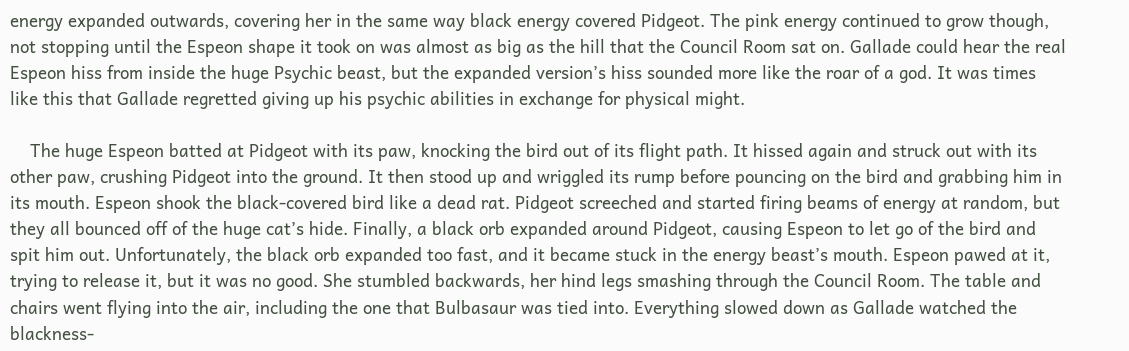energy expanded outwards, covering her in the same way black energy covered Pidgeot. The pink energy continued to grow though, not stopping until the Espeon shape it took on was almost as big as the hill that the Council Room sat on. Gallade could hear the real Espeon hiss from inside the huge Psychic beast, but the expanded version’s hiss sounded more like the roar of a god. It was times like this that Gallade regretted giving up his psychic abilities in exchange for physical might.

    The huge Espeon batted at Pidgeot with its paw, knocking the bird out of its flight path. It hissed again and struck out with its other paw, crushing Pidgeot into the ground. It then stood up and wriggled its rump before pouncing on the bird and grabbing him in its mouth. Espeon shook the black-covered bird like a dead rat. Pidgeot screeched and started firing beams of energy at random, but they all bounced off of the huge cat’s hide. Finally, a black orb expanded around Pidgeot, causing Espeon to let go of the bird and spit him out. Unfortunately, the black orb expanded too fast, and it became stuck in the energy beast’s mouth. Espeon pawed at it, trying to release it, but it was no good. She stumbled backwards, her hind legs smashing through the Council Room. The table and chairs went flying into the air, including the one that Bulbasaur was tied into. Everything slowed down as Gallade watched the blackness-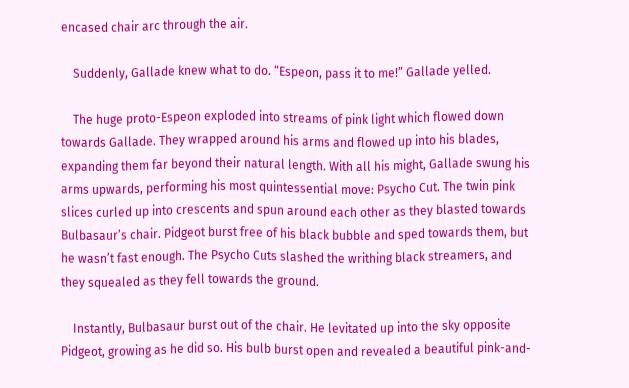encased chair arc through the air.

    Suddenly, Gallade knew what to do. “Espeon, pass it to me!” Gallade yelled.

    The huge proto-Espeon exploded into streams of pink light which flowed down towards Gallade. They wrapped around his arms and flowed up into his blades, expanding them far beyond their natural length. With all his might, Gallade swung his arms upwards, performing his most quintessential move: Psycho Cut. The twin pink slices curled up into crescents and spun around each other as they blasted towards Bulbasaur’s chair. Pidgeot burst free of his black bubble and sped towards them, but he wasn’t fast enough. The Psycho Cuts slashed the writhing black streamers, and they squealed as they fell towards the ground.

    Instantly, Bulbasaur burst out of the chair. He levitated up into the sky opposite Pidgeot, growing as he did so. His bulb burst open and revealed a beautiful pink-and-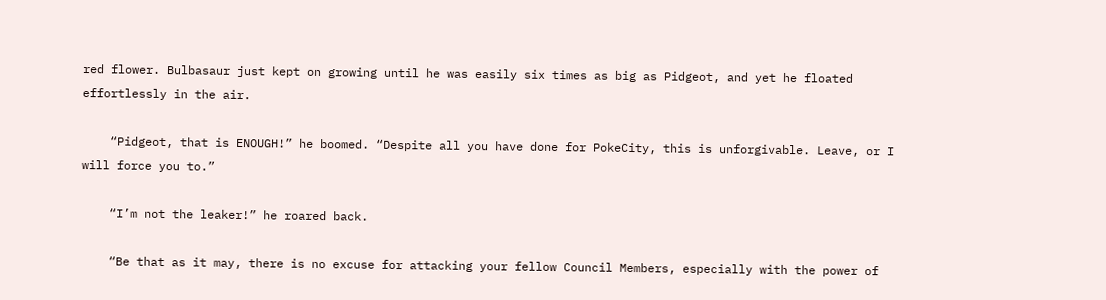red flower. Bulbasaur just kept on growing until he was easily six times as big as Pidgeot, and yet he floated effortlessly in the air.

    “Pidgeot, that is ENOUGH!” he boomed. “Despite all you have done for PokeCity, this is unforgivable. Leave, or I will force you to.”

    “I’m not the leaker!” he roared back.

    “Be that as it may, there is no excuse for attacking your fellow Council Members, especially with the power of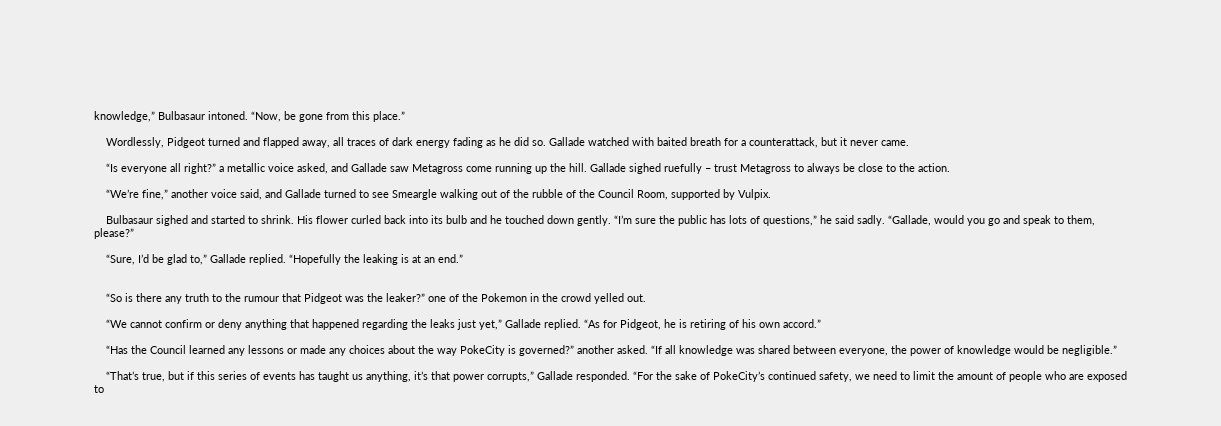knowledge,” Bulbasaur intoned. “Now, be gone from this place.”

    Wordlessly, Pidgeot turned and flapped away, all traces of dark energy fading as he did so. Gallade watched with baited breath for a counterattack, but it never came.

    “Is everyone all right?” a metallic voice asked, and Gallade saw Metagross come running up the hill. Gallade sighed ruefully – trust Metagross to always be close to the action.

    “We’re fine,” another voice said, and Gallade turned to see Smeargle walking out of the rubble of the Council Room, supported by Vulpix.

    Bulbasaur sighed and started to shrink. His flower curled back into its bulb and he touched down gently. “I’m sure the public has lots of questions,” he said sadly. “Gallade, would you go and speak to them, please?”

    “Sure, I’d be glad to,” Gallade replied. “Hopefully the leaking is at an end.”


    “So is there any truth to the rumour that Pidgeot was the leaker?” one of the Pokemon in the crowd yelled out.

    “We cannot confirm or deny anything that happened regarding the leaks just yet,” Gallade replied. “As for Pidgeot, he is retiring of his own accord.”

    “Has the Council learned any lessons or made any choices about the way PokeCity is governed?” another asked. “If all knowledge was shared between everyone, the power of knowledge would be negligible.”

    “That’s true, but if this series of events has taught us anything, it’s that power corrupts,” Gallade responded. “For the sake of PokeCity’s continued safety, we need to limit the amount of people who are exposed to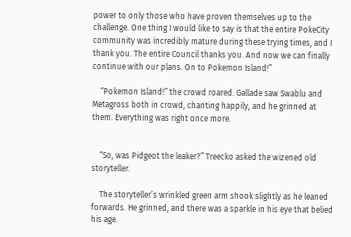power to only those who have proven themselves up to the challenge. One thing I would like to say is that the entire PokeCity community was incredibly mature during these trying times, and I thank you. The entire Council thanks you. And now we can finally continue with our plans. On to Pokemon Island!”

    “Pokemon Island!” the crowd roared. Gallade saw Swablu and Metagross both in crowd, chanting happily, and he grinned at them. Everything was right once more.


    “So, was Pidgeot the leaker?” Treecko asked the wizened old storyteller.

    The storyteller’s wrinkled green arm shook slightly as he leaned forwards. He grinned, and there was a sparkle in his eye that belied his age.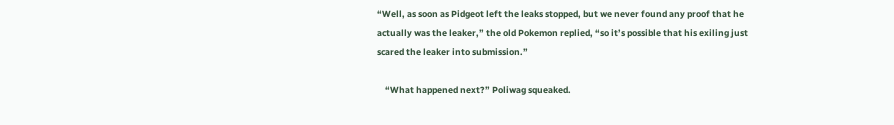“Well, as soon as Pidgeot left the leaks stopped, but we never found any proof that he actually was the leaker,” the old Pokemon replied, “so it’s possible that his exiling just scared the leaker into submission.”

    “What happened next?” Poliwag squeaked.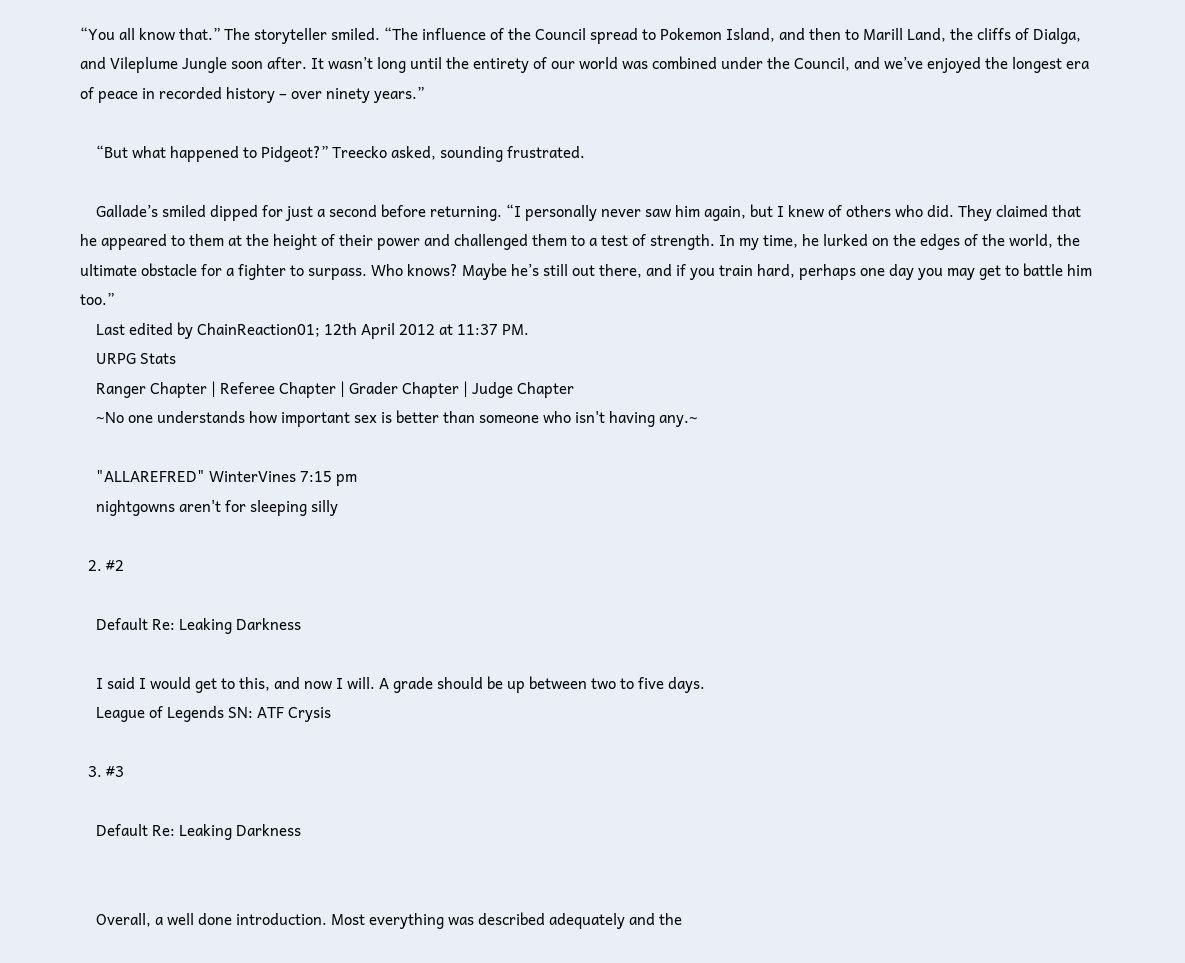“You all know that.” The storyteller smiled. “The influence of the Council spread to Pokemon Island, and then to Marill Land, the cliffs of Dialga, and Vileplume Jungle soon after. It wasn’t long until the entirety of our world was combined under the Council, and we’ve enjoyed the longest era of peace in recorded history – over ninety years.”

    “But what happened to Pidgeot?” Treecko asked, sounding frustrated.

    Gallade’s smiled dipped for just a second before returning. “I personally never saw him again, but I knew of others who did. They claimed that he appeared to them at the height of their power and challenged them to a test of strength. In my time, he lurked on the edges of the world, the ultimate obstacle for a fighter to surpass. Who knows? Maybe he’s still out there, and if you train hard, perhaps one day you may get to battle him too.”
    Last edited by ChainReaction01; 12th April 2012 at 11:37 PM.
    URPG Stats
    Ranger Chapter | Referee Chapter | Grader Chapter | Judge Chapter
    ~No one understands how important sex is better than someone who isn't having any.~

    "ALLAREFRED" WinterVines 7:15 pm
    nightgowns aren't for sleeping silly

  2. #2

    Default Re: Leaking Darkness

    I said I would get to this, and now I will. A grade should be up between two to five days.
    League of Legends SN: ATF Crysis

  3. #3

    Default Re: Leaking Darkness


    Overall, a well done introduction. Most everything was described adequately and the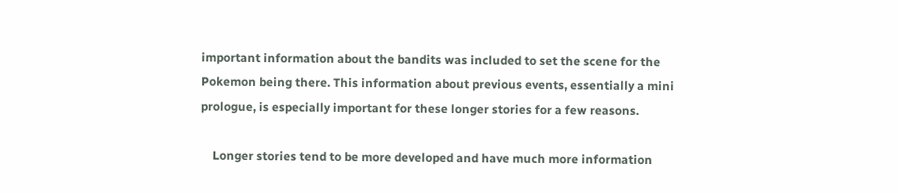important information about the bandits was included to set the scene for the Pokemon being there. This information about previous events, essentially a mini prologue, is especially important for these longer stories for a few reasons.

    Longer stories tend to be more developed and have much more information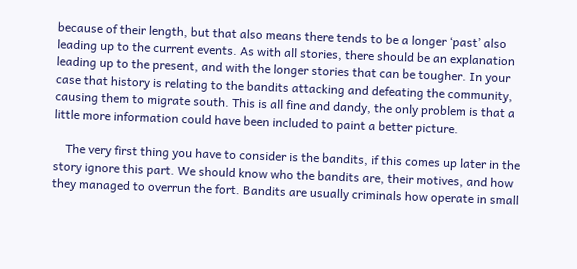because of their length, but that also means there tends to be a longer ‘past’ also leading up to the current events. As with all stories, there should be an explanation leading up to the present, and with the longer stories that can be tougher. In your case that history is relating to the bandits attacking and defeating the community, causing them to migrate south. This is all fine and dandy, the only problem is that a little more information could have been included to paint a better picture.

    The very first thing you have to consider is the bandits, if this comes up later in the story ignore this part. We should know who the bandits are, their motives, and how they managed to overrun the fort. Bandits are usually criminals how operate in small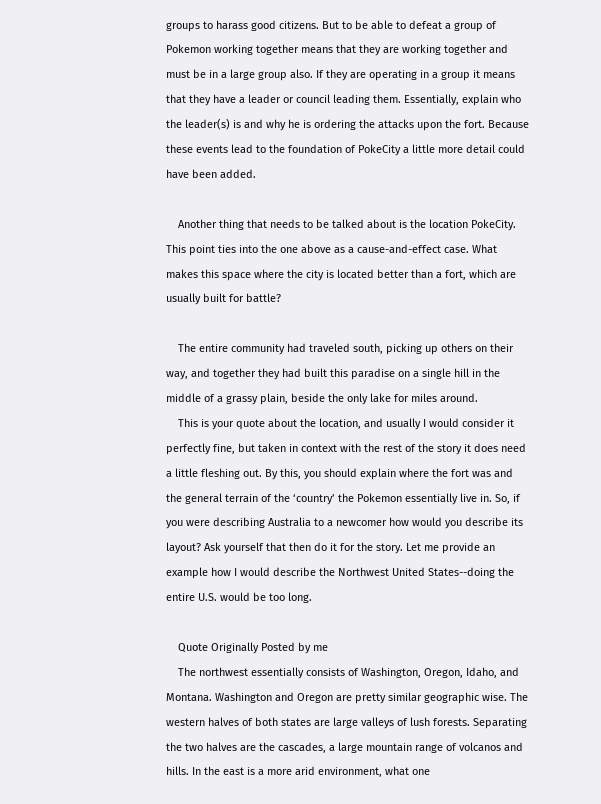groups to harass good citizens. But to be able to defeat a group of Pokemon working together means that they are working together and must be in a large group also. If they are operating in a group it means that they have a leader or council leading them. Essentially, explain who the leader(s) is and why he is ordering the attacks upon the fort. Because these events lead to the foundation of PokeCity a little more detail could have been added.

    Another thing that needs to be talked about is the location PokeCity. This point ties into the one above as a cause-and-effect case. What makes this space where the city is located better than a fort, which are usually built for battle?

    The entire community had traveled south, picking up others on their way, and together they had built this paradise on a single hill in the middle of a grassy plain, beside the only lake for miles around.
    This is your quote about the location, and usually I would consider it perfectly fine, but taken in context with the rest of the story it does need a little fleshing out. By this, you should explain where the fort was and the general terrain of the ‘country’ the Pokemon essentially live in. So, if you were describing Australia to a newcomer how would you describe its layout? Ask yourself that then do it for the story. Let me provide an example how I would describe the Northwest United States--doing the entire U.S. would be too long.

    Quote Originally Posted by me
    The northwest essentially consists of Washington, Oregon, Idaho, and Montana. Washington and Oregon are pretty similar geographic wise. The western halves of both states are large valleys of lush forests. Separating the two halves are the cascades, a large mountain range of volcanos and hills. In the east is a more arid environment, what one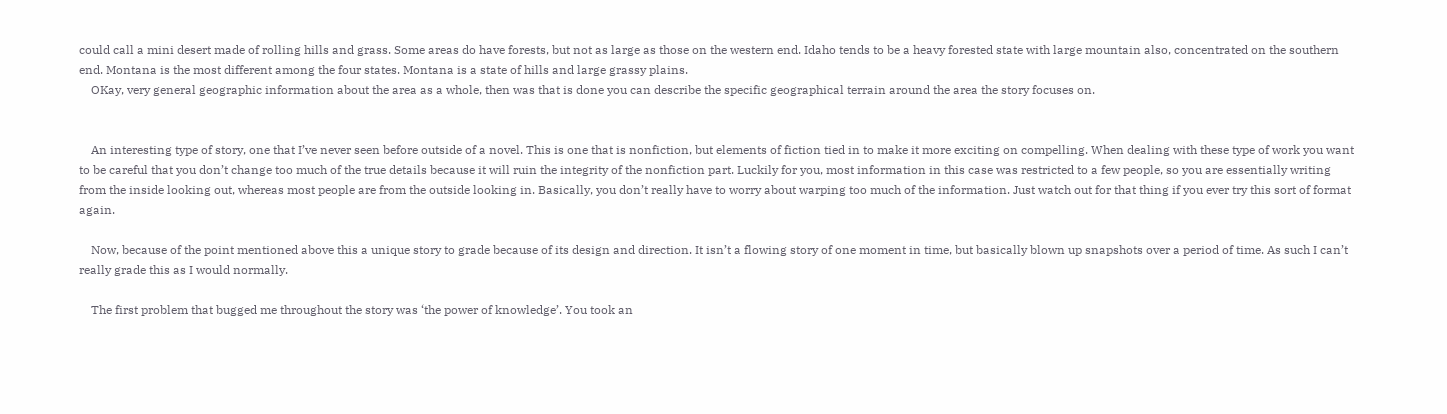could call a mini desert made of rolling hills and grass. Some areas do have forests, but not as large as those on the western end. Idaho tends to be a heavy forested state with large mountain also, concentrated on the southern end. Montana is the most different among the four states. Montana is a state of hills and large grassy plains.
    OKay, very general geographic information about the area as a whole, then was that is done you can describe the specific geographical terrain around the area the story focuses on.


    An interesting type of story, one that I’ve never seen before outside of a novel. This is one that is nonfiction, but elements of fiction tied in to make it more exciting on compelling. When dealing with these type of work you want to be careful that you don’t change too much of the true details because it will ruin the integrity of the nonfiction part. Luckily for you, most information in this case was restricted to a few people, so you are essentially writing from the inside looking out, whereas most people are from the outside looking in. Basically, you don’t really have to worry about warping too much of the information. Just watch out for that thing if you ever try this sort of format again.

    Now, because of the point mentioned above this a unique story to grade because of its design and direction. It isn’t a flowing story of one moment in time, but basically blown up snapshots over a period of time. As such I can’t really grade this as I would normally.

    The first problem that bugged me throughout the story was ‘the power of knowledge’. You took an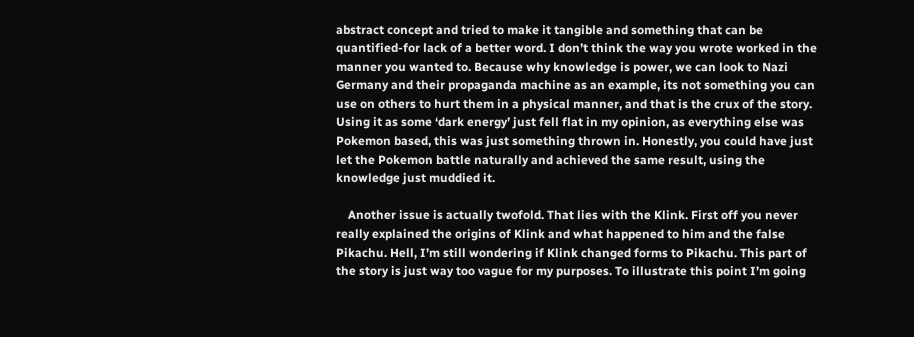abstract concept and tried to make it tangible and something that can be quantified-for lack of a better word. I don’t think the way you wrote worked in the manner you wanted to. Because why knowledge is power, we can look to Nazi Germany and their propaganda machine as an example, its not something you can use on others to hurt them in a physical manner, and that is the crux of the story. Using it as some ‘dark energy’ just fell flat in my opinion, as everything else was Pokemon based, this was just something thrown in. Honestly, you could have just let the Pokemon battle naturally and achieved the same result, using the knowledge just muddied it.

    Another issue is actually twofold. That lies with the Klink. First off you never really explained the origins of Klink and what happened to him and the false Pikachu. Hell, I’m still wondering if Klink changed forms to Pikachu. This part of the story is just way too vague for my purposes. To illustrate this point I’m going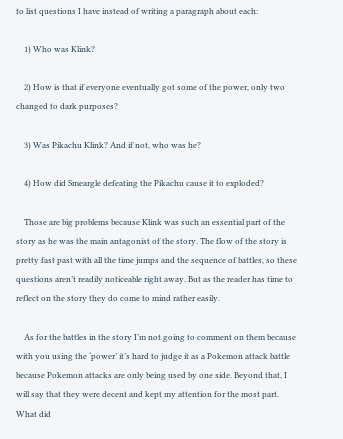to list questions I have instead of writing a paragraph about each:

    1) Who was Klink?

    2) How is that if everyone eventually got some of the power, only two changed to dark purposes?

    3) Was Pikachu Klink? And if not, who was he?

    4) How did Smeargle defeating the Pikachu cause it to exploded?

    Those are big problems because Klink was such an essential part of the story as he was the main antagonist of the story. The flow of the story is pretty fast past with all the time jumps and the sequence of battles, so these questions aren’t readily noticeable right away. But as the reader has time to reflect on the story they do come to mind rather easily.

    As for the battles in the story I’m not going to comment on them because with you using the ‘power’ it’s hard to judge it as a Pokemon attack battle because Pokemon attacks are only being used by one side. Beyond that, I will say that they were decent and kept my attention for the most part. What did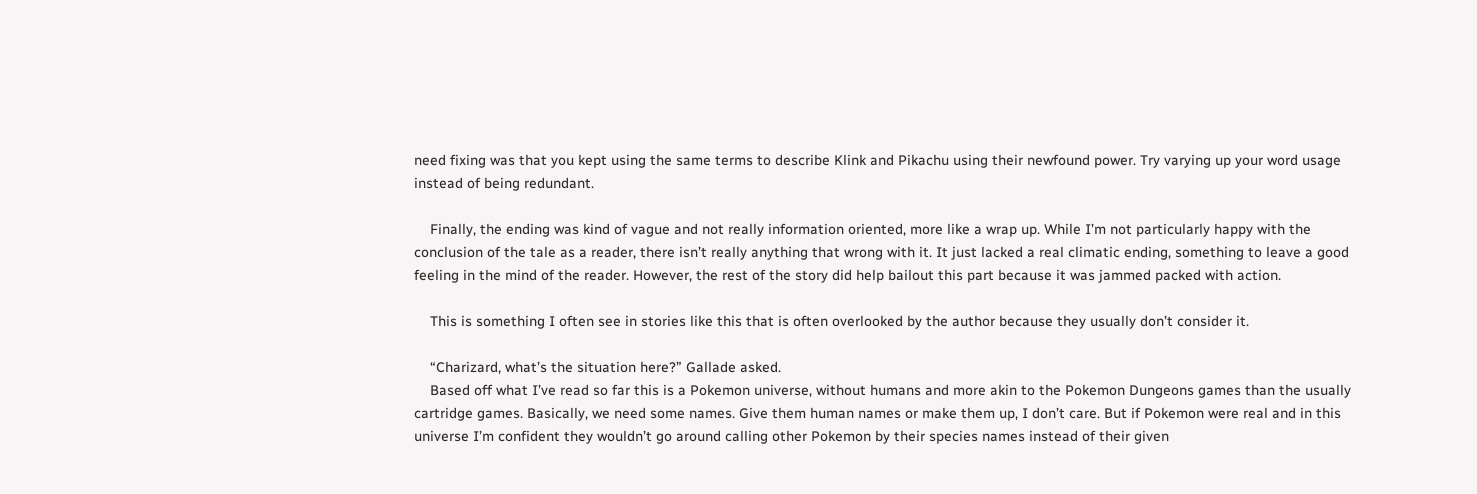need fixing was that you kept using the same terms to describe Klink and Pikachu using their newfound power. Try varying up your word usage instead of being redundant.

    Finally, the ending was kind of vague and not really information oriented, more like a wrap up. While I’m not particularly happy with the conclusion of the tale as a reader, there isn’t really anything that wrong with it. It just lacked a real climatic ending, something to leave a good feeling in the mind of the reader. However, the rest of the story did help bailout this part because it was jammed packed with action.

    This is something I often see in stories like this that is often overlooked by the author because they usually don’t consider it.

    “Charizard, what’s the situation here?” Gallade asked.
    Based off what I’ve read so far this is a Pokemon universe, without humans and more akin to the Pokemon Dungeons games than the usually cartridge games. Basically, we need some names. Give them human names or make them up, I don’t care. But if Pokemon were real and in this universe I’m confident they wouldn’t go around calling other Pokemon by their species names instead of their given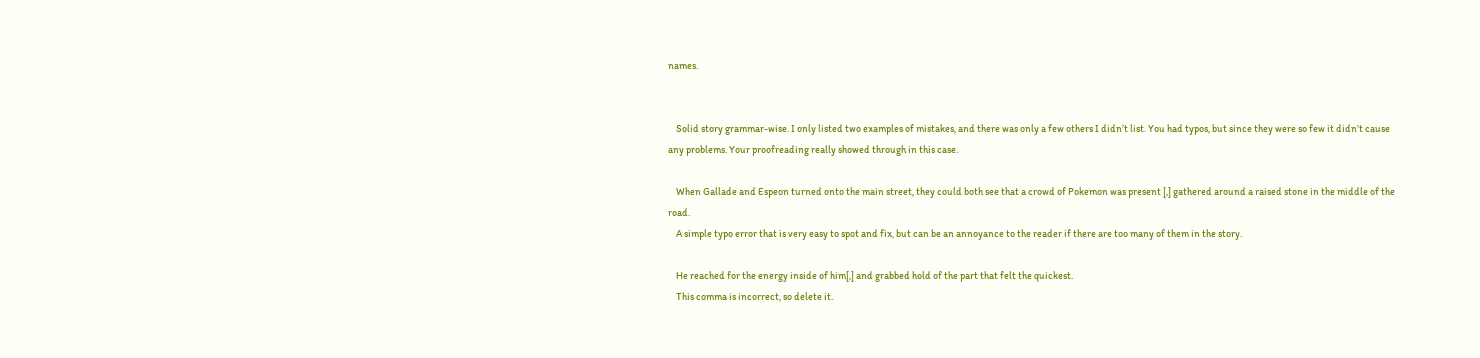names.


    Solid story grammar-wise. I only listed two examples of mistakes, and there was only a few others I didn’t list. You had typos, but since they were so few it didn’t cause any problems. Your proofreading really showed through in this case.

    When Gallade and Espeon turned onto the main street, they could both see that a crowd of Pokemon was present [,] gathered around a raised stone in the middle of the road.
    A simple typo error that is very easy to spot and fix, but can be an annoyance to the reader if there are too many of them in the story.

    He reached for the energy inside of him[,] and grabbed hold of the part that felt the quickest.
    This comma is incorrect, so delete it.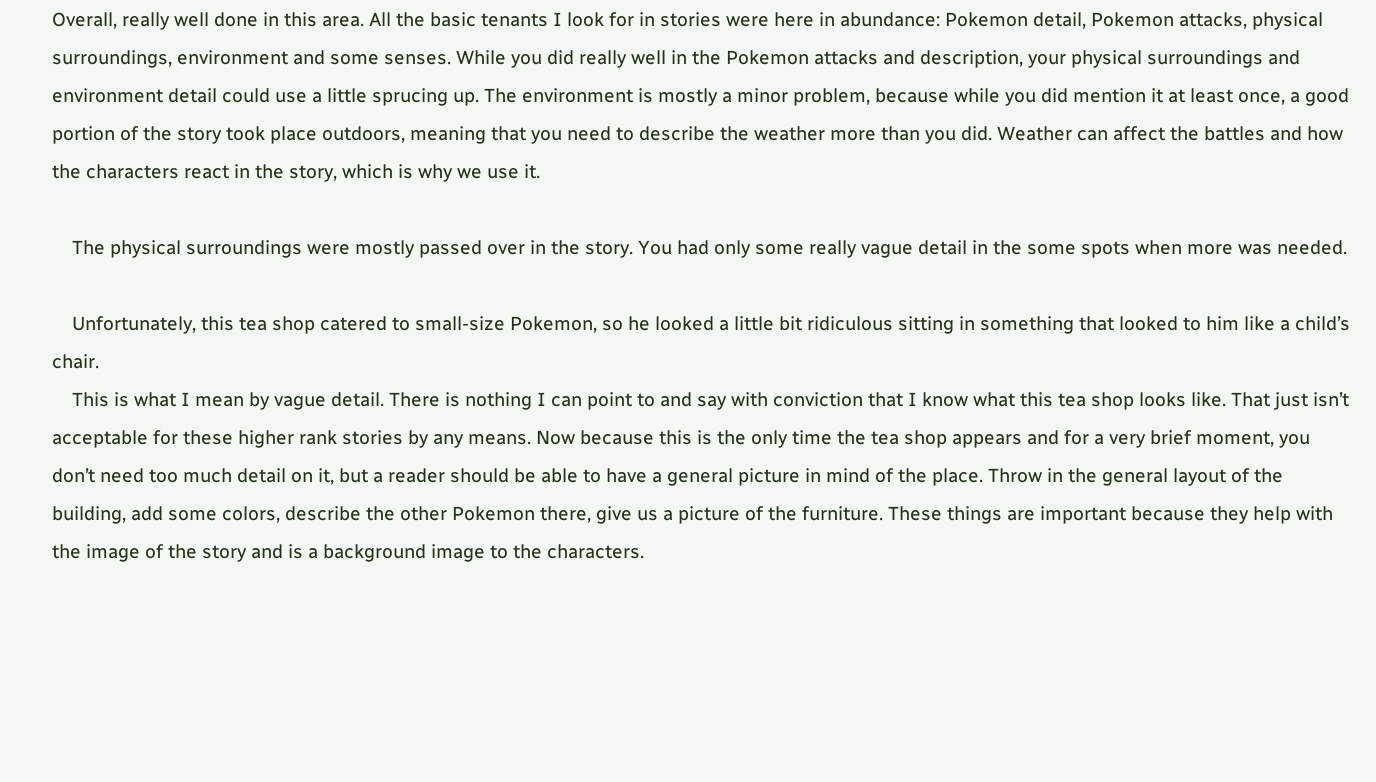Overall, really well done in this area. All the basic tenants I look for in stories were here in abundance: Pokemon detail, Pokemon attacks, physical surroundings, environment and some senses. While you did really well in the Pokemon attacks and description, your physical surroundings and environment detail could use a little sprucing up. The environment is mostly a minor problem, because while you did mention it at least once, a good portion of the story took place outdoors, meaning that you need to describe the weather more than you did. Weather can affect the battles and how the characters react in the story, which is why we use it.

    The physical surroundings were mostly passed over in the story. You had only some really vague detail in the some spots when more was needed.

    Unfortunately, this tea shop catered to small-size Pokemon, so he looked a little bit ridiculous sitting in something that looked to him like a child’s chair.
    This is what I mean by vague detail. There is nothing I can point to and say with conviction that I know what this tea shop looks like. That just isn’t acceptable for these higher rank stories by any means. Now because this is the only time the tea shop appears and for a very brief moment, you don’t need too much detail on it, but a reader should be able to have a general picture in mind of the place. Throw in the general layout of the building, add some colors, describe the other Pokemon there, give us a picture of the furniture. These things are important because they help with the image of the story and is a background image to the characters.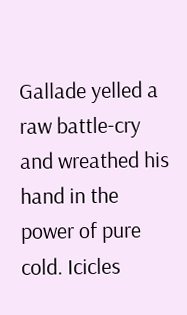Gallade yelled a raw battle-cry and wreathed his hand in the power of pure cold. Icicles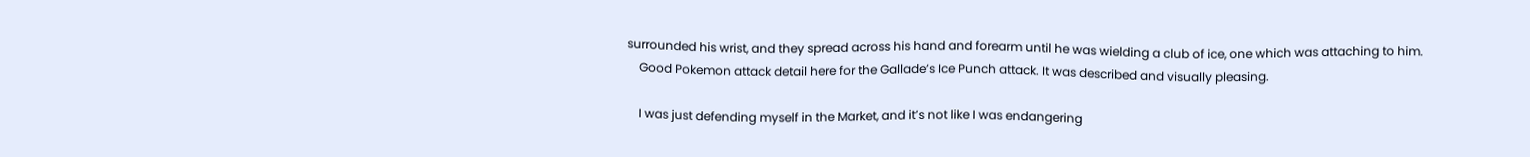surrounded his wrist, and they spread across his hand and forearm until he was wielding a club of ice, one which was attaching to him.
    Good Pokemon attack detail here for the Gallade’s Ice Punch attack. It was described and visually pleasing.

    I was just defending myself in the Market, and it’s not like I was endangering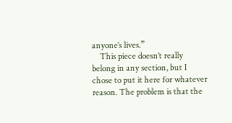anyone’s lives.”
    This piece doesn’t really belong in any section, but I chose to put it here for whatever reason. The problem is that the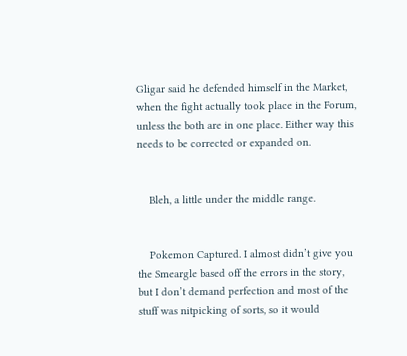Gligar said he defended himself in the Market, when the fight actually took place in the Forum, unless the both are in one place. Either way this needs to be corrected or expanded on.


    Bleh, a little under the middle range.


    Pokemon Captured. I almost didn’t give you the Smeargle based off the errors in the story, but I don’t demand perfection and most of the stuff was nitpicking of sorts, so it would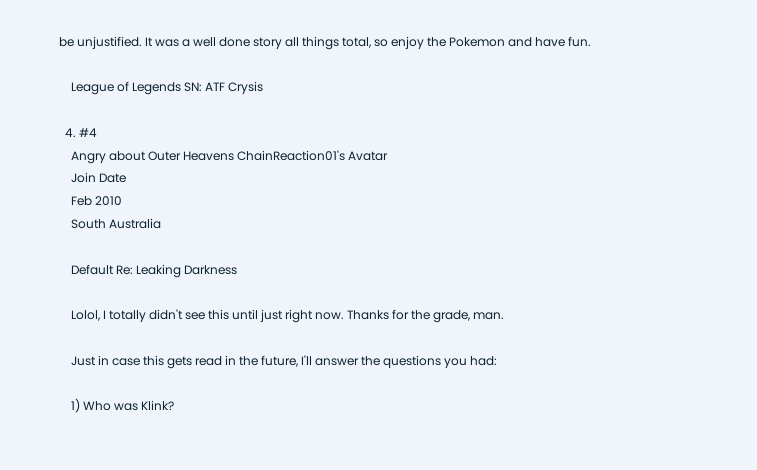be unjustified. It was a well done story all things total, so enjoy the Pokemon and have fun.

    League of Legends SN: ATF Crysis

  4. #4
    Angry about Outer Heavens ChainReaction01's Avatar
    Join Date
    Feb 2010
    South Australia

    Default Re: Leaking Darkness

    Lolol, I totally didn't see this until just right now. Thanks for the grade, man.

    Just in case this gets read in the future, I'll answer the questions you had:

    1) Who was Klink?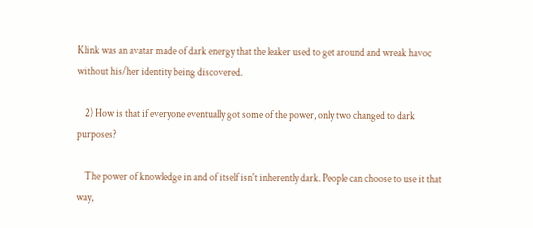Klink was an avatar made of dark energy that the leaker used to get around and wreak havoc without his/her identity being discovered.

    2) How is that if everyone eventually got some of the power, only two changed to dark purposes?

    The power of knowledge in and of itself isn't inherently dark. People can choose to use it that way,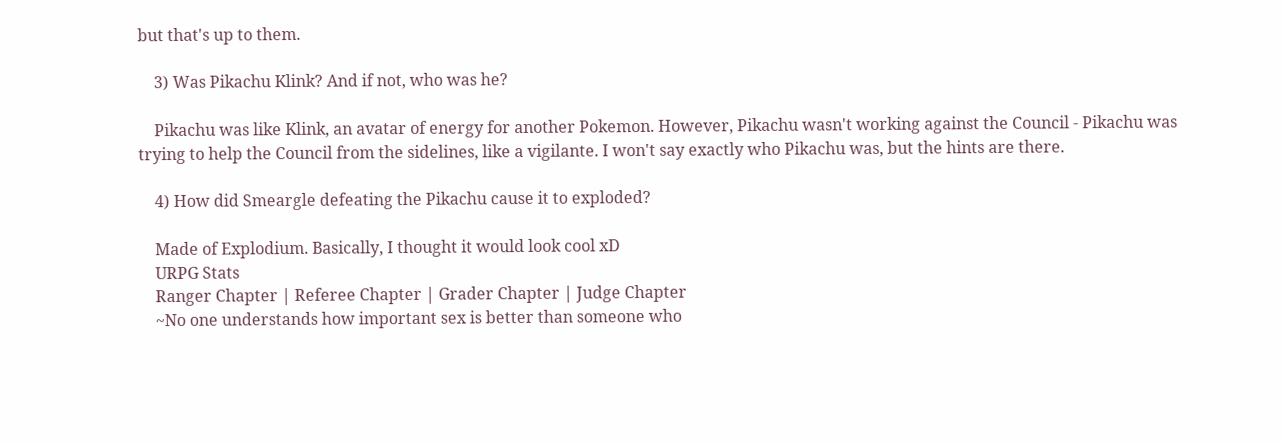but that's up to them.

    3) Was Pikachu Klink? And if not, who was he?

    Pikachu was like Klink, an avatar of energy for another Pokemon. However, Pikachu wasn't working against the Council - Pikachu was trying to help the Council from the sidelines, like a vigilante. I won't say exactly who Pikachu was, but the hints are there.

    4) How did Smeargle defeating the Pikachu cause it to exploded?

    Made of Explodium. Basically, I thought it would look cool xD
    URPG Stats
    Ranger Chapter | Referee Chapter | Grader Chapter | Judge Chapter
    ~No one understands how important sex is better than someone who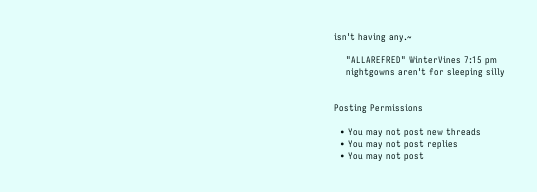isn't having any.~

    "ALLAREFRED" WinterVines 7:15 pm
    nightgowns aren't for sleeping silly


Posting Permissions

  • You may not post new threads
  • You may not post replies
  • You may not post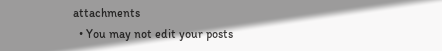attachments
  • You may not edit your posts